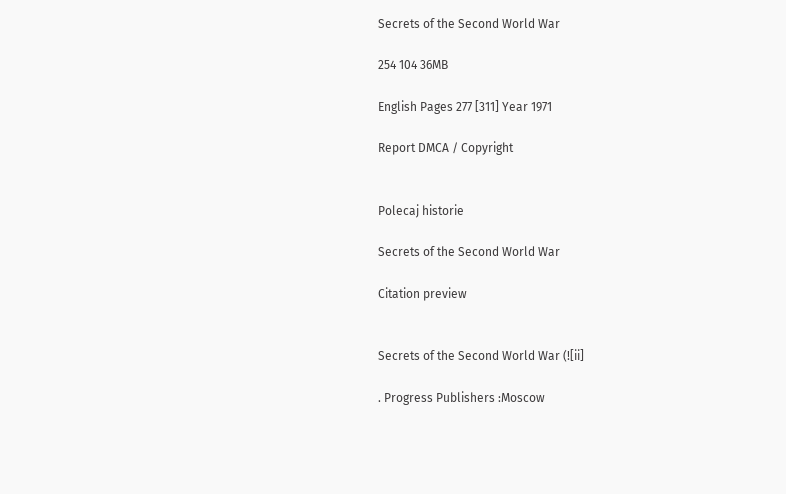Secrets of the Second World War

254 104 36MB

English Pages 277 [311] Year 1971

Report DMCA / Copyright


Polecaj historie

Secrets of the Second World War

Citation preview


Secrets of the Second World War (![ii]

. Progress Publishers :Moscow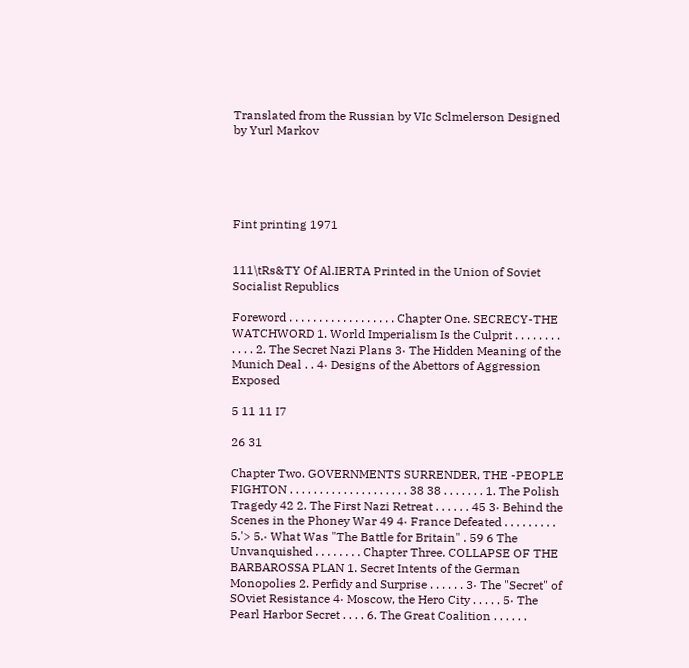Translated from the Russian by VIc Sclmelerson Designed by Yurl Markov





Fint printing 1971


111\tRs&TY Of Al.IERTA Printed in the Union of Soviet Socialist Republics

Foreword . . . . . . . . . . . . . . . . . . Chapter One. SECRECY-THE WATCHWORD 1. World Imperialism Is the Culprit . . . . . . . . . . . . 2. The Secret Nazi Plans 3· The Hidden Meaning of the Munich Deal . . 4· Designs of the Abettors of Aggression Exposed

5 11 11 I7

26 31

Chapter Two. GOVERNMENTS SURRENDER, THE -PEOPLE FIGHTON . . . . . . . . . . . . . . . . . . . . 38 38 . . . . . . . 1. The Polish Tragedy 42 2. The First Nazi Retreat . . . . . . 45 3· Behind the Scenes in the Phoney War 49 4· France Defeated . . . . . . . . . 5.'> 5.· What Was "The Battle for Britain" . 59 6 The Unvanquished . . . . . . . . Chapter Three. COLLAPSE OF THE BARBAROSSA PLAN 1. Secret Intents of the German Monopolies 2. Perfidy and Surprise . . . . . . 3· The "Secret" of SOviet Resistance 4· Moscow, the Hero City . . . . . 5· The Pearl Harbor Secret . . . . 6. The Great Coalition . . . . . .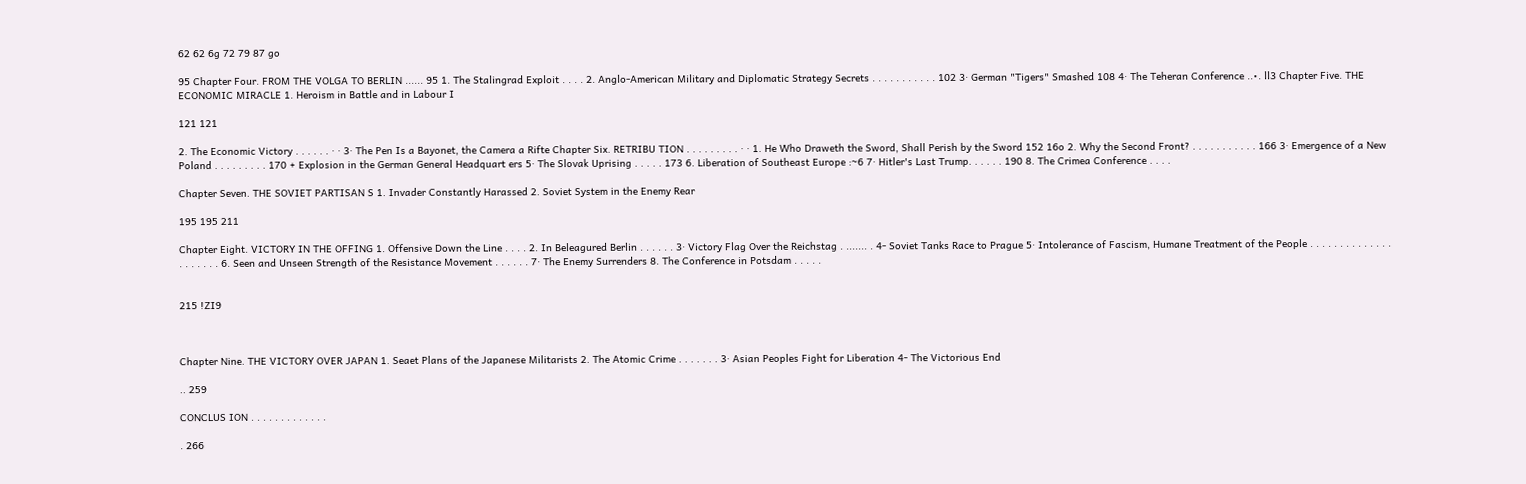62 62 6g 72 79 87 go

95 Chapter Four. FROM THE VOLGA TO BERLIN ...... 95 1. The Stalingrad Exploit . . . . 2. Anglo-American Military and Diplomatic Strategy Secrets . . . . . . . . . . . 102 3· German "Tigers" Smashed 108 4· The Teheran Conference ..•. ll3 Chapter Five. THE ECONOMIC MIRACLE 1. Heroism in Battle and in Labour I

121 121

2. The Economic Victory . . . . . . · · 3· The Pen Is a Bayonet, the Camera a Rifte Chapter Six. RETRIBU TION . . . . . . . . . · · 1. He Who Draweth the Sword, Shall Perish by the Sword 152 16o 2. Why the Second Front? . . . . . . . . . . . 166 3· Emergence of a New Poland . . . . . . . . . 170 + Explosion in the German General Headquart ers 5· The Slovak Uprising . . . . . 173 6. Liberation of Southeast Europe :~6 7· Hitler's Last Trump. . . . . . 190 8. The Crimea Conference . . . .

Chapter Seven. THE SOVIET PARTISAN S 1. Invader Constantly Harassed 2. Soviet System in the Enemy Rear

195 195 211

Chapter Eight. VICTORY IN THE OFFING 1. Offensive Down the Line . . . . 2. In Beleagured Berlin . . . . . . 3· Victory Flag Over the Reichstag . ....... . 4- Soviet Tanks Race to Prague 5· Intolerance of Fascism, Humane Treatment of the People . . . . . . . . . . . . . . . . . . . . . 6. Seen and Unseen Strength of the Resistance Movement . . . . . . 7· The Enemy Surrenders 8. The Conference in Potsdam . . . . .


215 !ZI9



Chapter Nine. THE VICTORY OVER JAPAN 1. Seaet Plans of the Japanese Militarists 2. The Atomic Crime . . . . . . . 3· Asian Peoples Fight for Liberation 4- The Victorious End

.. 259

CONCLUS ION . . . . . . . . . . . . .

. 266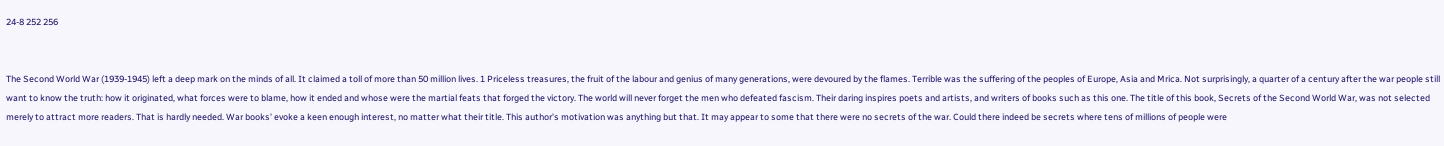24-8 252 256


The Second World War (1939-1945) left a deep mark on the minds of all. It claimed a toll of more than 50 million lives. 1 Priceless treasures, the fruit of the labour and genius of many generations, were devoured by the flames. Terrible was the suffering of the peoples of Europe, Asia and Mrica. Not surprisingly, a quarter of a century after the war people still want to know the truth: how it originated, what forces were to blame, how it ended and whose were the martial feats that forged the victory. The world will never forget the men who defeated fascism. Their daring inspires poets and artists, and writers of books such as this one. The title of this book, Secrets of the Second World War, was not selected merely to attract more readers. That is hardly needed. War books' evoke a keen enough interest, no matter what their title. This author's motivation was anything but that. It may appear to some that there were no secrets of the war. Could there indeed be secrets where tens of millions of people were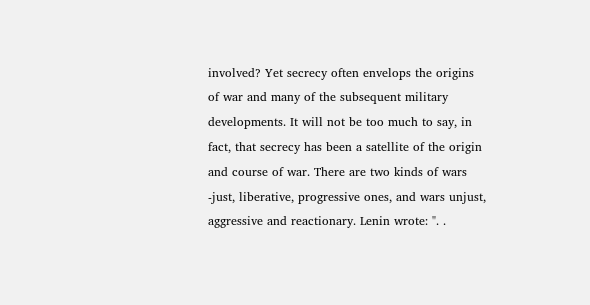involved? Yet secrecy often envelops the origins of war and many of the subsequent military developments. It will not be too much to say, in fact, that secrecy has been a satellite of the origin and course of war. There are two kinds of wars -just, liberative, progressive ones, and wars unjust, aggressive and reactionary. Lenin wrote: ". .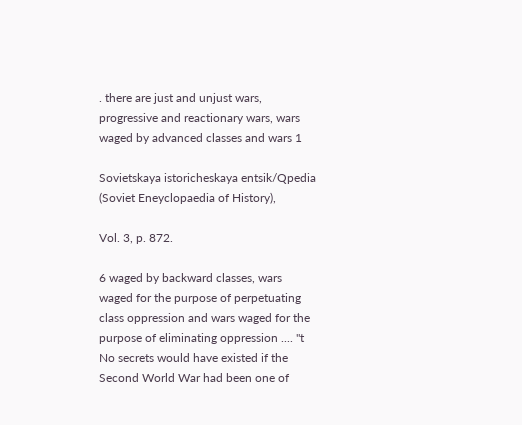. there are just and unjust wars, progressive and reactionary wars, wars waged by advanced classes and wars 1

Sovietskaya istoricheskaya entsik/Qpedia (Soviet Eneyclopaedia of History),

Vol. 3, p. 872.

6 waged by backward classes, wars waged for the purpose of perpetuating class oppression and wars waged for the purpose of eliminating oppression .... "t No secrets would have existed if the Second World War had been one of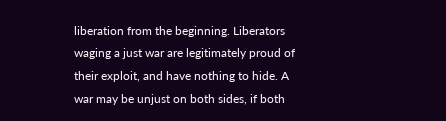liberation from the beginning. Liberators waging a just war are legitimately proud of their exploit, and have nothing to hide. A war may be unjust on both sides, if both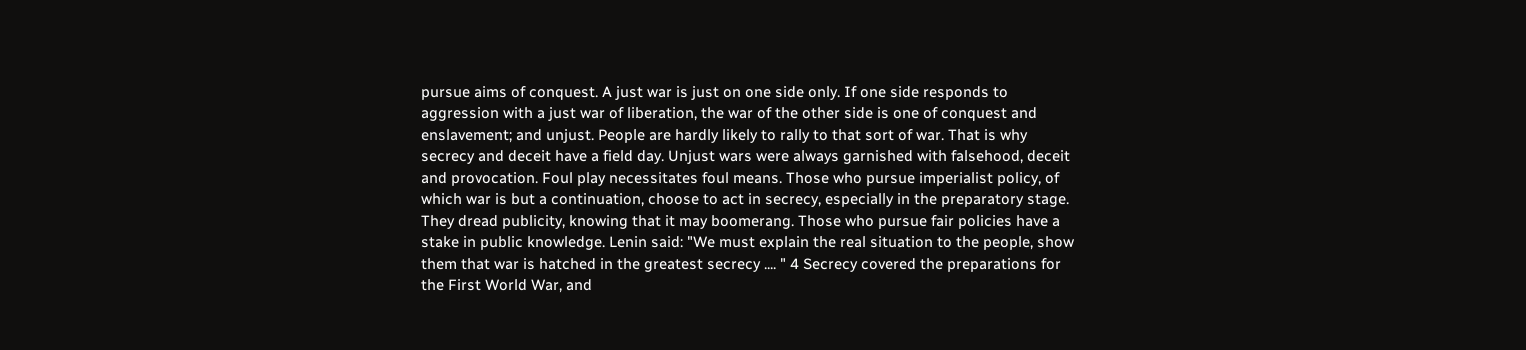pursue aims of conquest. A just war is just on one side only. If one side responds to aggression with a just war of liberation, the war of the other side is one of conquest and enslavement; and unjust. People are hardly likely to rally to that sort of war. That is why secrecy and deceit have a field day. Unjust wars were always garnished with falsehood, deceit and provocation. Foul play necessitates foul means. Those who pursue imperialist policy, of which war is but a continuation, choose to act in secrecy, especially in the preparatory stage. They dread publicity, knowing that it may boomerang. Those who pursue fair policies have a stake in public knowledge. Lenin said: "We must explain the real situation to the people, show them that war is hatched in the greatest secrecy .... " 4 Secrecy covered the preparations for the First World War, and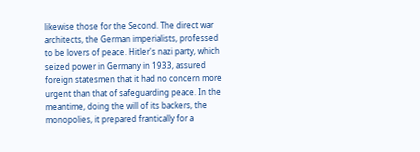likewise those for the Second. The direct war architects, the German imperialists, professed to be lovers of peace. Hitler's nazi party, which seized power in Germany in 1933, assured foreign statesmen that it had no concern more urgent than that of safeguarding peace. In the meantime, doing the will of its backers, the monopolies, it prepared frantically for a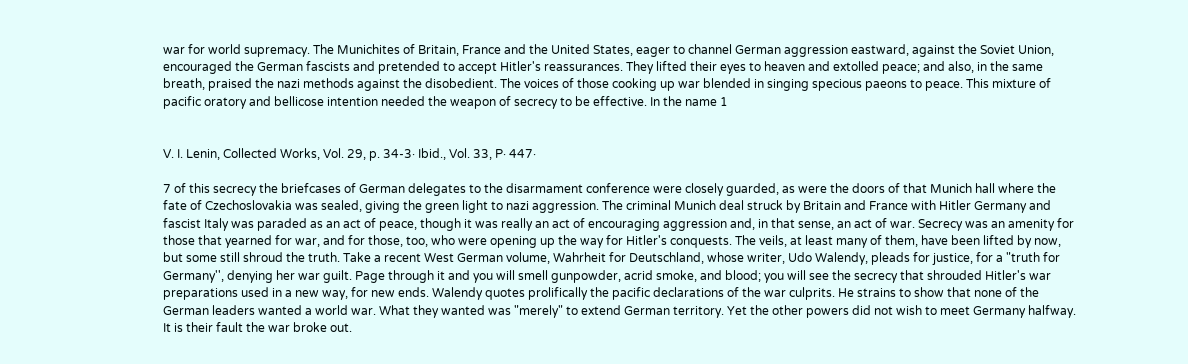war for world supremacy. The Munichites of Britain, France and the United States, eager to channel German aggression eastward, against the Soviet Union, encouraged the German fascists and pretended to accept Hitler's reassurances. They lifted their eyes to heaven and extolled peace; and also, in the same breath, praised the nazi methods against the disobedient. The voices of those cooking up war blended in singing specious paeons to peace. This mixture of pacific oratory and bellicose intention needed the weapon of secrecy to be effective. In the name 1


V. I. Lenin, Collected Works, Vol. 29, p. 34-3· Ibid., Vol. 33, P· 447·

7 of this secrecy the briefcases of German delegates to the disarmament conference were closely guarded, as were the doors of that Munich hall where the fate of Czechoslovakia was sealed, giving the green light to nazi aggression. The criminal Munich deal struck by Britain and France with Hitler Germany and fascist Italy was paraded as an act of peace, though it was really an act of encouraging aggression and, in that sense, an act of war. Secrecy was an amenity for those that yearned for war, and for those, too, who were opening up the way for Hitler's conquests. The veils, at least many of them, have been lifted by now, but some still shroud the truth. Take a recent West German volume, Wahrheit for Deutschland, whose writer, Udo Walendy, pleads for justice, for a "truth for Germany'', denying her war guilt. Page through it and you will smell gunpowder, acrid smoke, and blood; you will see the secrecy that shrouded Hitler's war preparations used in a new way, for new ends. Walendy quotes prolifically the pacific declarations of the war culprits. He strains to show that none of the German leaders wanted a world war. What they wanted was "merely" to extend German territory. Yet the other powers did not wish to meet Germany halfway. It is their fault the war broke out.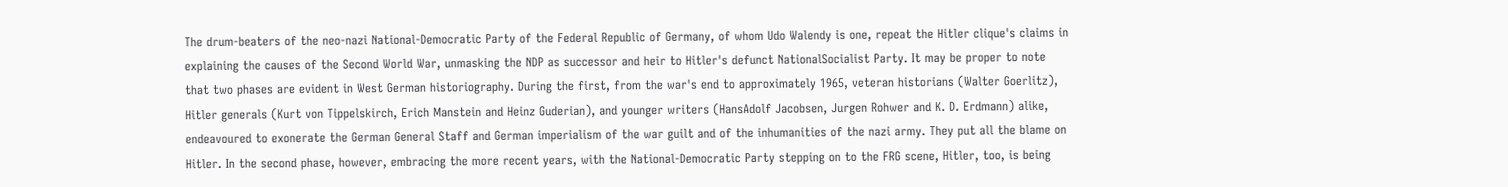The drum-beaters of the neo-nazi National-Democratic Party of the Federal Republic of Germany, of whom Udo Walendy is one, repeat the Hitler clique's claims in explaining the causes of the Second World War, unmasking the NDP as successor and heir to Hitler's defunct NationalSocialist Party. It may be proper to note that two phases are evident in West German historiography. During the first, from the war's end to approximately 1965, veteran historians (Walter Goerlitz), Hitler generals (Kurt von Tippelskirch, Erich Manstein and Heinz Guderian), and younger writers (HansAdolf Jacobsen, Jurgen Rohwer and K. D. Erdmann) alike, endeavoured to exonerate the German General Staff and German imperialism of the war guilt and of the inhumanities of the nazi army. They put all the blame on Hitler. In the second phase, however, embracing the more recent years, with the National-Democratic Party stepping on to the FRG scene, Hitler, too, is being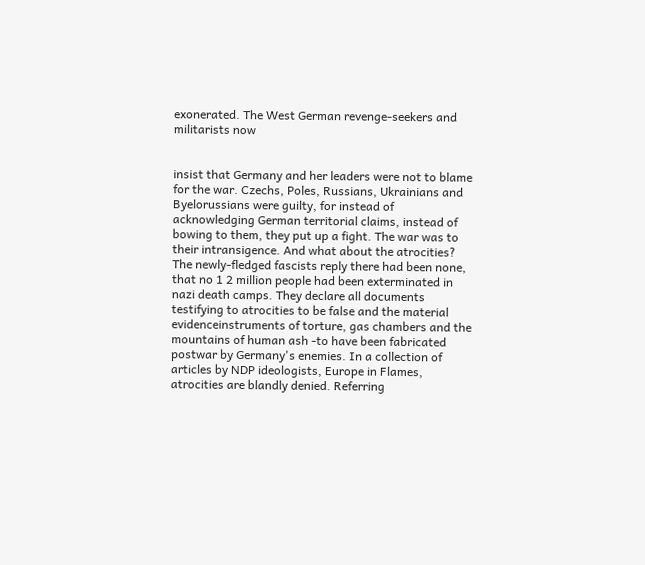exonerated. The West German revenge-seekers and militarists now


insist that Germany and her leaders were not to blame for the war. Czechs, Poles, Russians, Ukrainians and Byelorussians were guilty, for instead of acknowledging German territorial claims, instead of bowing to them, they put up a fight. The war was to their intransigence. And what about the atrocities? The newly-fledged fascists reply there had been none, that no 1 2 million people had been exterminated in nazi death camps. They declare all documents testifying to atrocities to be false and the material evidenceinstruments of torture, gas chambers and the mountains of human ash -to have been fabricated postwar by Germany's enemies. In a collection of articles by NDP ideologists, Europe in Flames, atrocities are blandly denied. Referring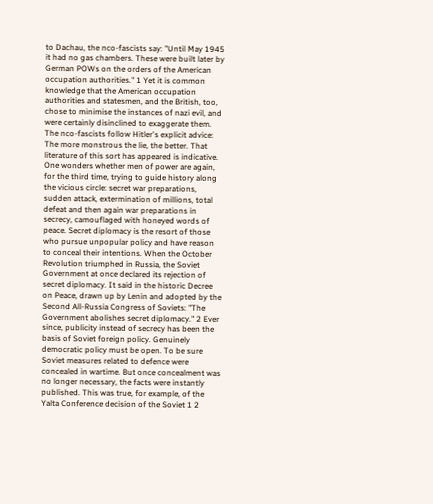to Dachau, the nco-fascists say: "Until May 1945 it had no gas chambers. These were built later by German POWs on the orders of the American occupation authorities." 1 Yet it is common knowledge that the American occupation authorities and statesmen, and the British, too, chose to minimise the instances of nazi evil, and were certainly disinclined to exaggerate them. The nco-fascists follow Hitler's explicit advice: The more monstrous the lie, the better. That literature of this sort has appeared is indicative. One wonders whether men of power are again, for the third time, trying to guide history along the vicious circle: secret war preparations, sudden attack, extermination of millions, total defeat and then again war preparations in secrecy, camouflaged with honeyed words of peace. Secret diplomacy is the resort of those who pursue unpopular policy and have reason to conceal their intentions. When the October Revolution triumphed in Russia, the Soviet Government at once declared its rejection of secret diplomacy. It said in the historic Decree on Peace, drawn up by Lenin and adopted by the Second All-Russia Congress of Soviets: "The Government abolishes secret diplomacy." 2 Ever since, publicity instead of secrecy has been the basis of Soviet foreign policy. Genuinely democratic policy must be open. To be sure Soviet measures related to defence were concealed in wartime. But once concealment was no longer necessary, the facts were instantly published. This was true, for example, of the Yalta Conference decision of the Soviet 1 2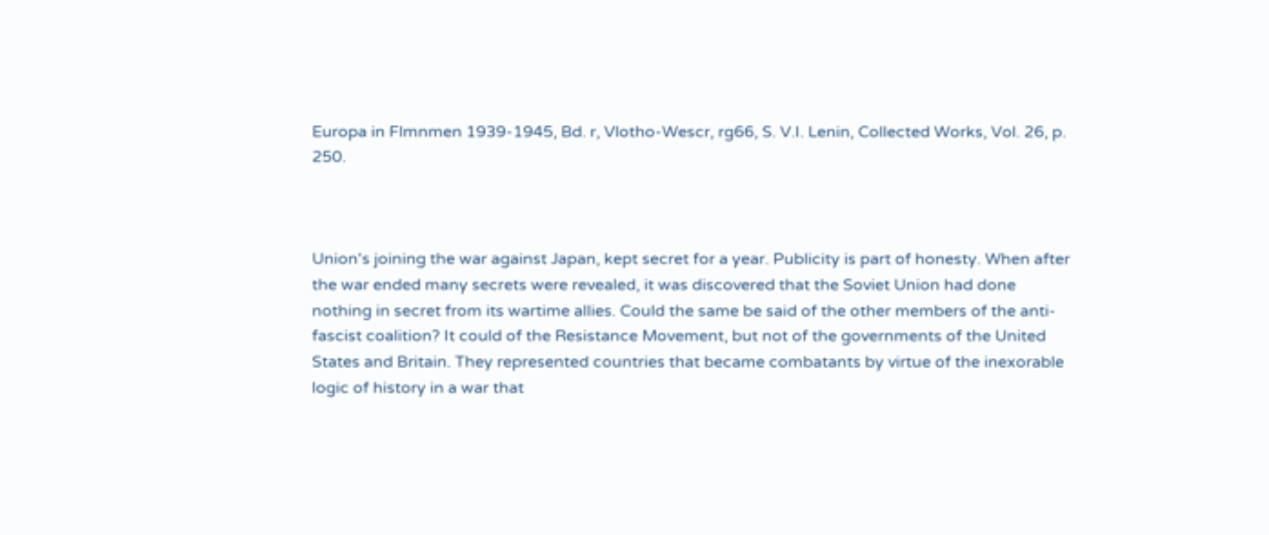Europa in Flmnmen 1939-1945, Bd. r, Vlotho-Wescr, rg66, S. V.I. Lenin, Collected Works, Vol. 26, p. 250.



Union's joining the war against Japan, kept secret for a year. Publicity is part of honesty. When after the war ended many secrets were revealed, it was discovered that the Soviet Union had done nothing in secret from its wartime allies. Could the same be said of the other members of the anti-fascist coalition? It could of the Resistance Movement, but not of the governments of the United States and Britain. They represented countries that became combatants by virtue of the inexorable logic of history in a war that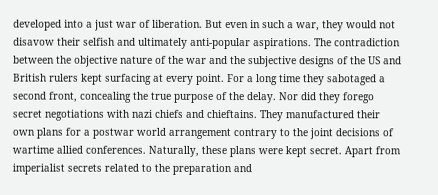developed into a just war of liberation. But even in such a war, they would not disavow their selfish and ultimately anti-popular aspirations. The contradiction between the objective nature of the war and the subjective designs of the US and British rulers kept surfacing at every point. For a long time they sabotaged a second front, concealing the true purpose of the delay. Nor did they forego secret negotiations with nazi chiefs and chieftains. They manufactured their own plans for a postwar world arrangement contrary to the joint decisions of wartime allied conferences. Naturally, these plans were kept secret. Apart from imperialist secrets related to the preparation and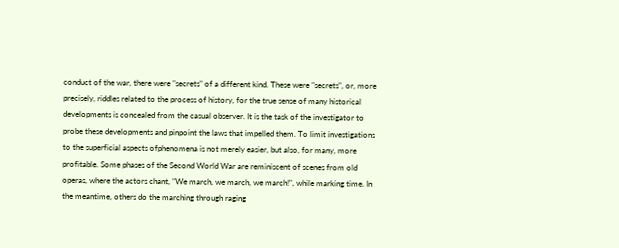conduct of the war, there were "secrets" of a different kind. These were "secrets", or, more precisely, riddles related to the process of history, for the true sense of many historical developments is concealed from the casual observer. It is the task of the investigator to probe these developments and pinpoint the laws that impelled them. To limit investigations to the superficial aspects ofphenomena is not merely easier, but also, for many, more profitable. Some phases of the Second World War are reminiscent of scenes from old operas, where the actors chant, "We march, we march, we march!", while marking time. In the meantime, others do the marching through raging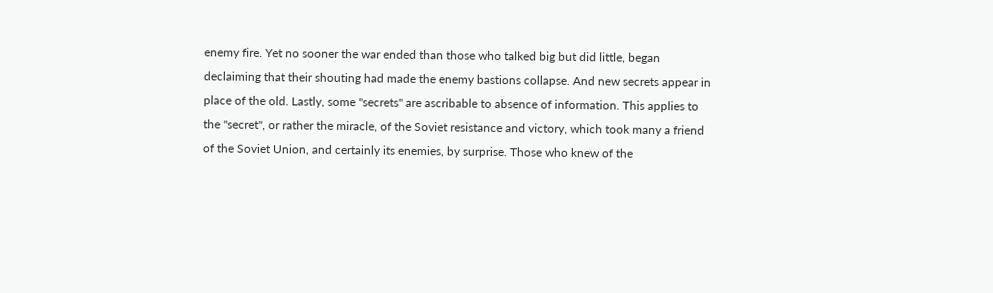enemy fire. Yet no sooner the war ended than those who talked big but did little, began declaiming that their shouting had made the enemy bastions collapse. And new secrets appear in place of the old. Lastly, some "secrets" are ascribable to absence of information. This applies to the "secret", or rather the miracle, of the Soviet resistance and victory, which took many a friend of the Soviet Union, and certainly its enemies, by surprise. Those who knew of the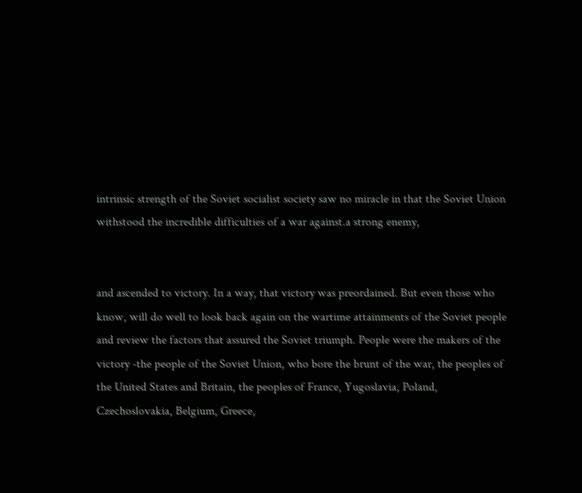intrinsic strength of the Soviet socialist society saw no miracle in that the Soviet Union withstood the incredible difficulties of a war against.a strong enemy,


and ascended to victory. In a way, that victory was preordained. But even those who know, will do well to look back again on the wartime attainments of the Soviet people and review the factors that assured the Soviet triumph. People were the makers of the victory -the people of the Soviet Union, who bore the brunt of the war, the peoples of the United States and Britain, the peoples of France, Yugoslavia, Poland, Czechoslovakia, Belgium, Greece,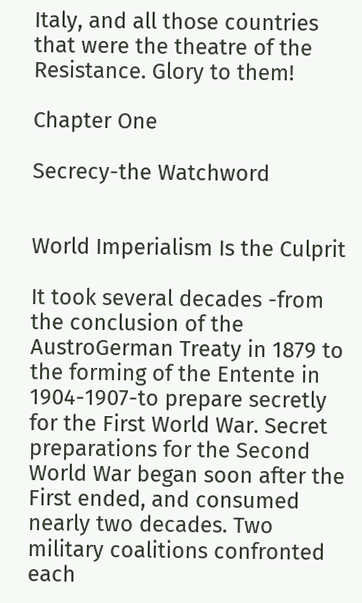Italy, and all those countries that were the theatre of the Resistance. Glory to them!

Chapter One

Secrecy-the Watchword


World Imperialism Is the Culprit

It took several decades -from the conclusion of the AustroGerman Treaty in 1879 to the forming of the Entente in 1904-1907-to prepare secretly for the First World War. Secret preparations for the Second World War began soon after the First ended, and consumed nearly two decades. Two military coalitions confronted each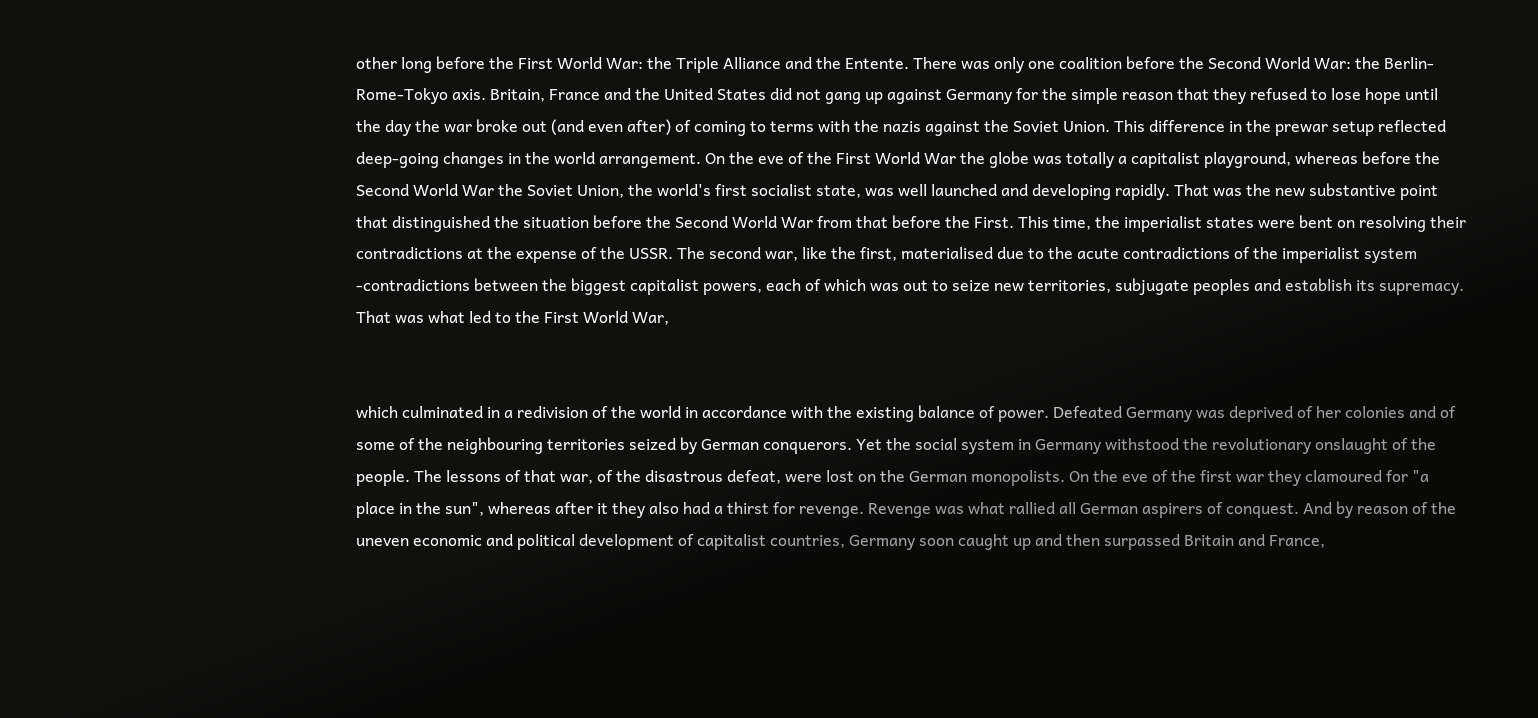other long before the First World War: the Triple Alliance and the Entente. There was only one coalition before the Second World War: the Berlin-Rome-Tokyo axis. Britain, France and the United States did not gang up against Germany for the simple reason that they refused to lose hope until the day the war broke out (and even after) of coming to terms with the nazis against the Soviet Union. This difference in the prewar setup reflected deep-going changes in the world arrangement. On the eve of the First World War the globe was totally a capitalist playground, whereas before the Second World War the Soviet Union, the world's first socialist state, was well launched and developing rapidly. That was the new substantive point that distinguished the situation before the Second World War from that before the First. This time, the imperialist states were bent on resolving their contradictions at the expense of the USSR. The second war, like the first, materialised due to the acute contradictions of the imperialist system -contradictions between the biggest capitalist powers, each of which was out to seize new territories, subjugate peoples and establish its supremacy. That was what led to the First World War,


which culminated in a redivision of the world in accordance with the existing balance of power. Defeated Germany was deprived of her colonies and of some of the neighbouring territories seized by German conquerors. Yet the social system in Germany withstood the revolutionary onslaught of the people. The lessons of that war, of the disastrous defeat, were lost on the German monopolists. On the eve of the first war they clamoured for "a place in the sun", whereas after it they also had a thirst for revenge. Revenge was what rallied all German aspirers of conquest. And by reason of the uneven economic and political development of capitalist countries, Germany soon caught up and then surpassed Britain and France,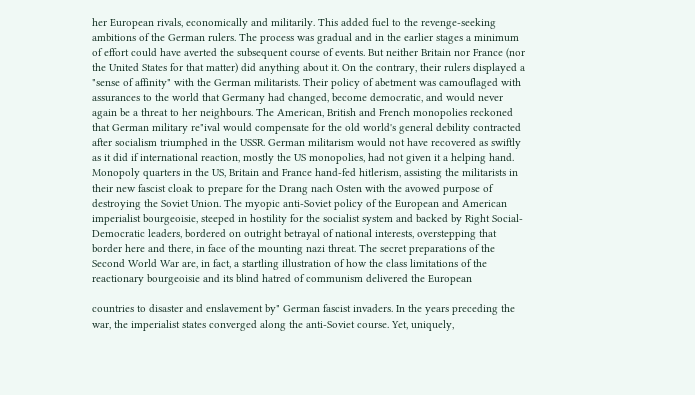her European rivals, economically and militarily. This added fuel to the revenge-seeking ambitions of the German rulers. The process was gradual and in the earlier stages a minimum of effort could have averted the subsequent course of events. But neither Britain nor France (nor the United States for that matter) did anything about it. On the contrary, their rulers displayed a "sense of affinity" with the German militarists. Their policy of abetment was camouflaged with assurances to the world that Germany had changed, become democratic, and would never again be a threat to her neighbours. The American, British and French monopolies reckoned that German military re"ival would compensate for the old world's general debility contracted after socialism triumphed in the USSR. German militarism would not have recovered as swiftly as it did if international reaction, mostly the US monopolies, had not given it a helping hand. Monopoly quarters in the US, Britain and France hand-fed hitlerism, assisting the militarists in their new fascist cloak to prepare for the Drang nach Osten with the avowed purpose of destroying the Soviet Union. The myopic anti-Soviet policy of the European and American imperialist bourgeoisie, steeped in hostility for the socialist system and backed by Right Social-Democratic leaders, bordered on outright betrayal of national interests, overstepping that border here and there, in face of the mounting nazi threat. The secret preparations of the Second World War are, in fact, a startling illustration of how the class limitations of the reactionary bourgeoisie and its blind hatred of communism delivered the European

countries to disaster and enslavement by" German fascist invaders. In the years preceding the war, the imperialist states converged along the anti-Soviet course. Yet, uniquely,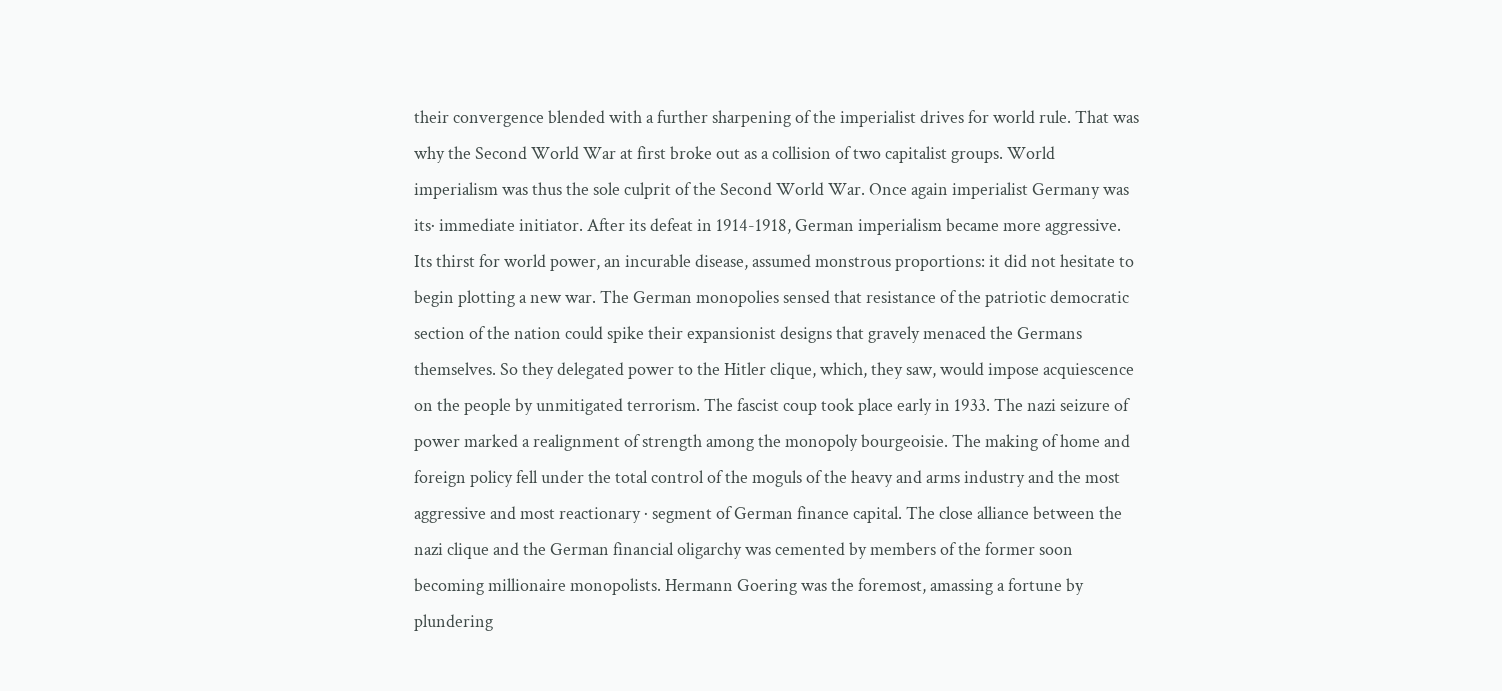their convergence blended with a further sharpening of the imperialist drives for world rule. That was why the Second World War at first broke out as a collision of two capitalist groups. World imperialism was thus the sole culprit of the Second World War. Once again imperialist Germany was its· immediate initiator. After its defeat in 1914-1918, German imperialism became more aggressive. Its thirst for world power, an incurable disease, assumed monstrous proportions: it did not hesitate to begin plotting a new war. The German monopolies sensed that resistance of the patriotic democratic section of the nation could spike their expansionist designs that gravely menaced the Germans themselves. So they delegated power to the Hitler clique, which, they saw, would impose acquiescence on the people by unmitigated terrorism. The fascist coup took place early in 1933. The nazi seizure of power marked a realignment of strength among the monopoly bourgeoisie. The making of home and foreign policy fell under the total control of the moguls of the heavy and arms industry and the most aggressive and most reactionary · segment of German finance capital. The close alliance between the nazi clique and the German financial oligarchy was cemented by members of the former soon becoming millionaire monopolists. Hermann Goering was the foremost, amassing a fortune by plundering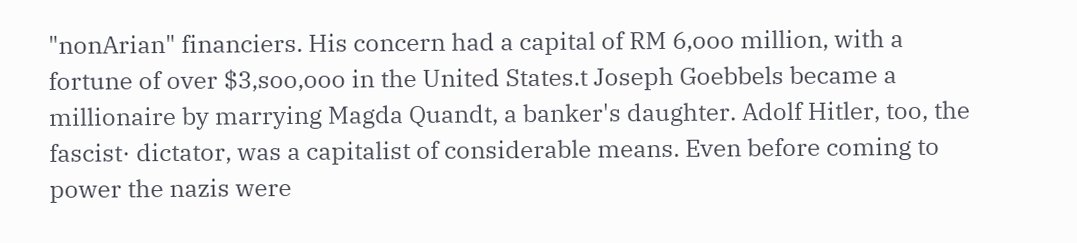"nonArian" financiers. His concern had a capital of RM 6,ooo million, with a fortune of over $3,soo,ooo in the United States.t Joseph Goebbels became a millionaire by marrying Magda Quandt, a banker's daughter. Adolf Hitler, too, the fascist· dictator, was a capitalist of considerable means. Even before coming to power the nazis were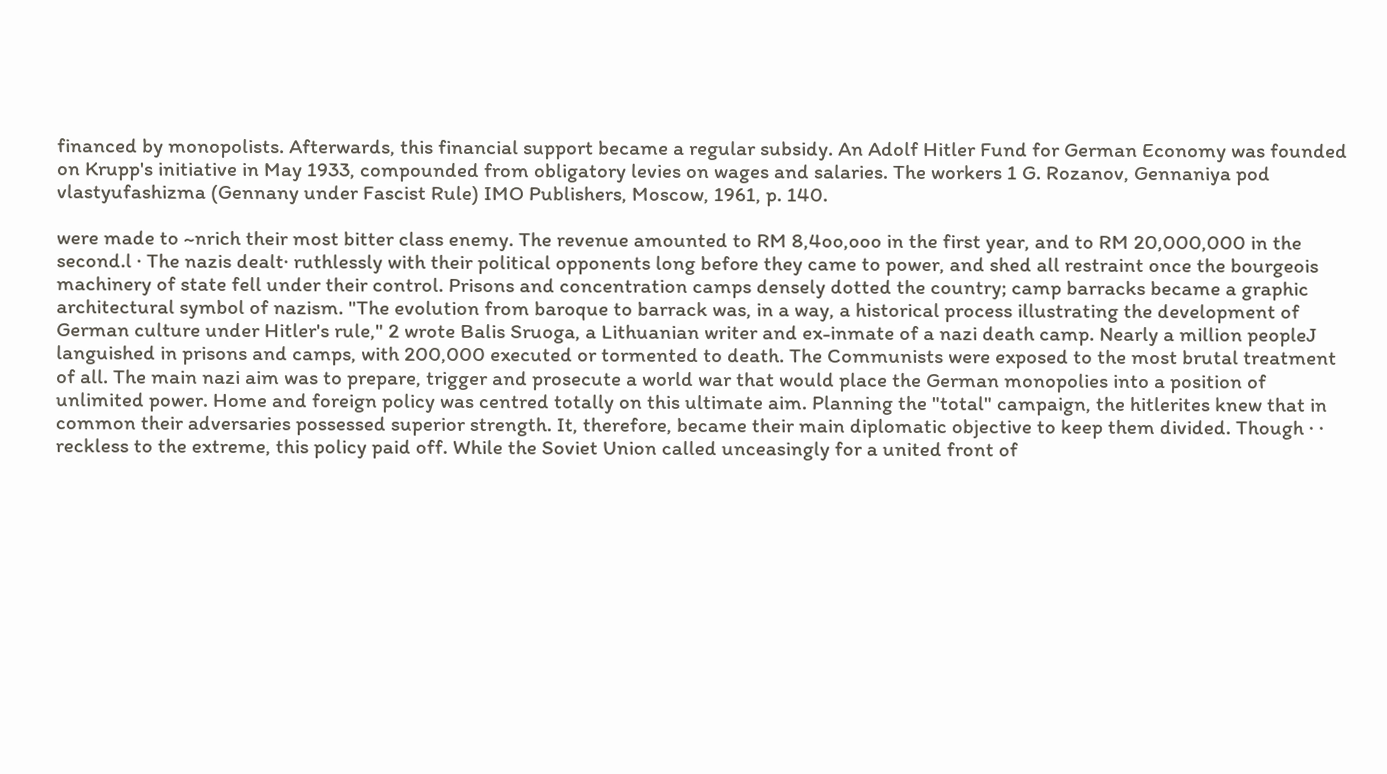financed by monopolists. Afterwards, this financial support became a regular subsidy. An Adolf Hitler Fund for German Economy was founded on Krupp's initiative in May 1933, compounded from obligatory levies on wages and salaries. The workers 1 G. Rozanov, Gennaniya pod vlastyufashizma (Gennany under Fascist Rule) IMO Publishers, Moscow, 1961, p. 140.

were made to ~nrich their most bitter class enemy. The revenue amounted to RM 8,4oo,ooo in the first year, and to RM 20,000,000 in the second.l · The nazis dealt· ruthlessly with their political opponents long before they came to power, and shed all restraint once the bourgeois machinery of state fell under their control. Prisons and concentration camps densely dotted the country; camp barracks became a graphic architectural symbol of nazism. "The evolution from baroque to barrack was, in a way, a historical process illustrating the development of German culture under Hitler's rule," 2 wrote Balis Sruoga, a Lithuanian writer and ex-inmate of a nazi death camp. Nearly a million peopleJ languished in prisons and camps, with 200,000 executed or tormented to death. The Communists were exposed to the most brutal treatment of all. The main nazi aim was to prepare, trigger and prosecute a world war that would place the German monopolies into a position of unlimited power. Home and foreign policy was centred totally on this ultimate aim. Planning the "total" campaign, the hitlerites knew that in common their adversaries possessed superior strength. It, therefore, became their main diplomatic objective to keep them divided. Though · · reckless to the extreme, this policy paid off. While the Soviet Union called unceasingly for a united front of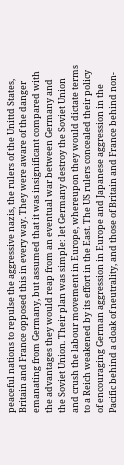peaceful nations to repulse the aggressive nazis, the rulers of the Unittd States, Britain and France opposed this in every way. They were aware of the danger emanating from Germany, but assumed that it was insignificant compared with the advantages they would reap from an eventual war between Germany and the Soviet Union. Their plan was simple: let Germany destroy the Soviet Union and crush the labour movement in Europe, whereupon they would dictate terms to a Reich weakened by its effort in the East. The US rulers concealed their policy of encouraging German aggression in Europe and Japanese aggression in the Pacific behind a cloak of neutrality, and those of Britain and France behind non-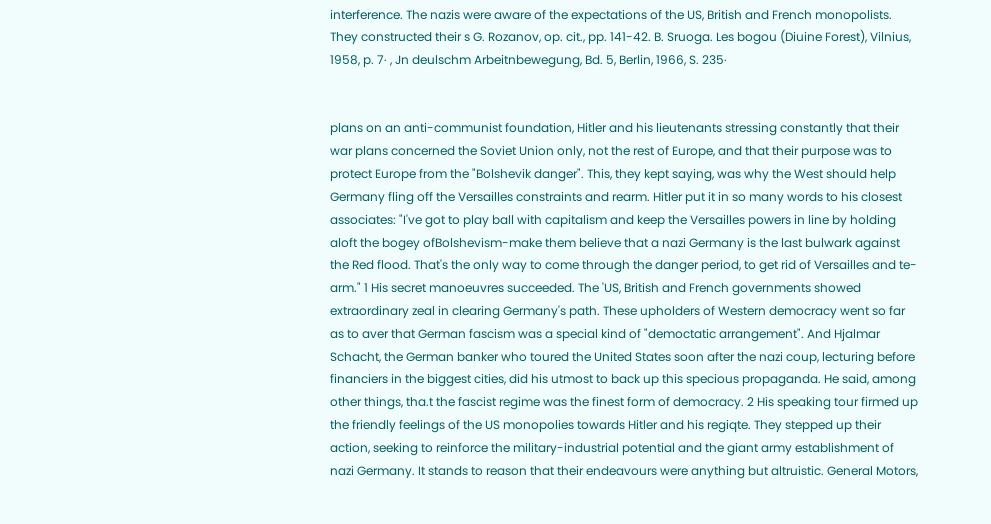interference. The nazis were aware of the expectations of the US, British and French monopolists. They constructed their s G. Rozanov, op. cit., pp. 141-42. B. Sruoga. Les bogou (Diuine Forest), Vilnius, 1958, p. 7· , Jn deulschm Arbeitnbewegung, Bd. 5, Berlin, 1966, S. 235·


plans on an anti-communist foundation, Hitler and his lieutenants stressing constantly that their war plans concerned the Soviet Union only, not the rest of Europe, and that their purpose was to protect Europe from the "Bolshevik danger". This, they kept saying, was why the West should help Germany fling off the Versailles constraints and rearm. Hitler put it in so many words to his closest associates: "I've got to play ball with capitalism and keep the Versailles powers in line by holding aloft the bogey ofBolshevism-make them believe that a nazi Germany is the last bulwark against the Red flood. That's the only way to come through the danger period, to get rid of Versailles and te-arm." 1 His secret manoeuvres succeeded. The 'US, British and French governments showed extraordinary zeal in clearing Germany's path. These upholders of Western democracy went so far as to aver that German fascism was a special kind of "democtatic arrangement". And Hjalmar Schacht, the German banker who toured the United States soon after the nazi coup, lecturing before financiers in the biggest cities, did his utmost to back up this specious propaganda. He said, among other things, tha.t the fascist regime was the finest form of democracy. 2 His speaking tour firmed up the friendly feelings of the US monopolies towards Hitler and his regiqte. They stepped up their action, seeking to reinforce the military-industrial potential and the giant army establishment of nazi Germany. It stands to reason that their endeavours were anything but altruistic. General Motors,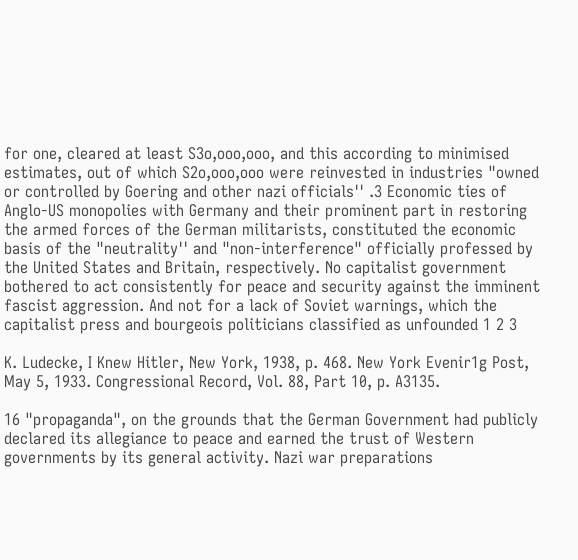for one, cleared at least S3o,ooo,ooo, and this according to minimised estimates, out of which S2o,ooo,ooo were reinvested in industries "owned or controlled by Goering and other nazi officials'' .3 Economic ties of Anglo-US monopolies with Germany and their prominent part in restoring the armed forces of the German militarists, constituted the economic basis of the "neutrality'' and "non-interference" officially professed by the United States and Britain, respectively. No capitalist government bothered to act consistently for peace and security against the imminent fascist aggression. And not for a lack of Soviet warnings, which the capitalist press and bourgeois politicians classified as unfounded 1 2 3

K. Ludecke, I Knew Hitler, New York, 1938, p. 468. New York Evenir1g Post, May 5, 1933. Congressional Record, Vol. 88, Part 10, p. A3135.

16 "propaganda", on the grounds that the German Government had publicly declared its allegiance to peace and earned the trust of Western governments by its general activity. Nazi war preparations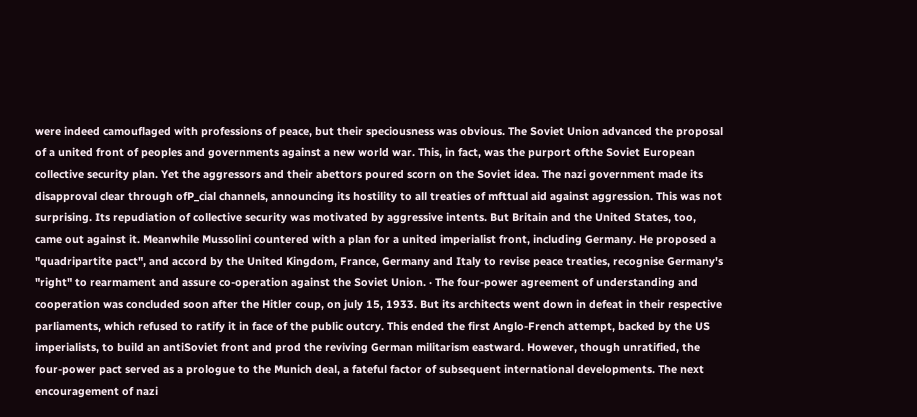were indeed camouflaged with professions of peace, but their speciousness was obvious. The Soviet Union advanced the proposal of a united front of peoples and governments against a new world war. This, in fact, was the purport ofthe Soviet European collective security plan. Yet the aggressors and their abettors poured scorn on the Soviet idea. The nazi government made its disapproval clear through ofP_cial channels, announcing its hostility to all treaties of mfttual aid against aggression. This was not surprising. Its repudiation of collective security was motivated by aggressive intents. But Britain and the United States, too, came out against it. Meanwhile Mussolini countered with a plan for a united imperialist front, including Germany. He proposed a "quadripartite pact", and accord by the United Kingdom, France, Germany and Italy to revise peace treaties, recognise Germany's "right" to rearmament and assure co-operation against the Soviet Union. · The four-power agreement of understanding and cooperation was concluded soon after the Hitler coup, on july 15, 1933. But its architects went down in defeat in their respective parliaments, which refused to ratify it in face of the public outcry. This ended the first Anglo-French attempt, backed by the US imperialists, to build an antiSoviet front and prod the reviving German militarism eastward. However, though unratified, the four-power pact served as a prologue to the Munich deal, a fateful factor of subsequent international developments. The next encouragement of nazi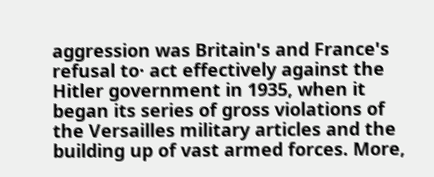aggression was Britain's and France's refusal to· act effectively against the Hitler government in 1935, when it began its series of gross violations of the Versailles military articles and the building up of vast armed forces. More,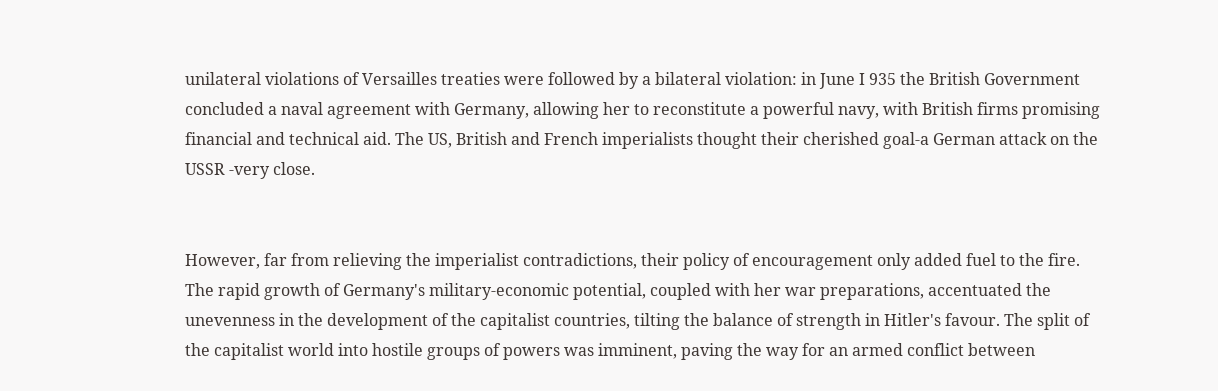unilateral violations of Versailles treaties were followed by a bilateral violation: in June I 935 the British Government concluded a naval agreement with Germany, allowing her to reconstitute a powerful navy, with British firms promising financial and technical aid. The US, British and French imperialists thought their cherished goal-a German attack on the USSR -very close.


However, far from relieving the imperialist contradictions, their policy of encouragement only added fuel to the fire. The rapid growth of Germany's military-economic potential, coupled with her war preparations, accentuated the unevenness in the development of the capitalist countries, tilting the balance of strength in Hitler's favour. The split of the capitalist world into hostile groups of powers was imminent, paving the way for an armed conflict between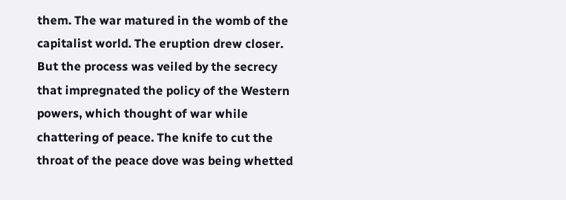them. The war matured in the womb of the capitalist world. The eruption drew closer. But the process was veiled by the secrecy that impregnated the policy of the Western powers, which thought of war while chattering of peace. The knife to cut the throat of the peace dove was being whetted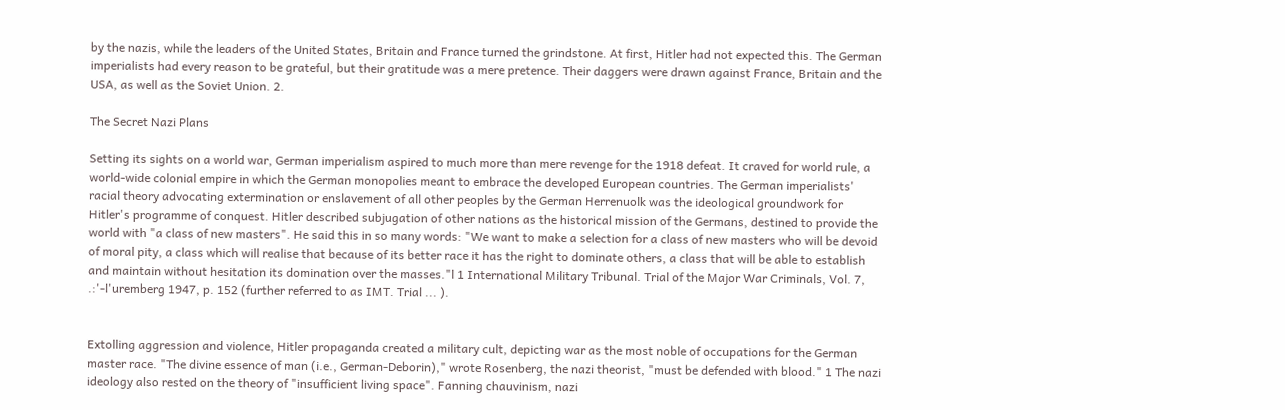by the nazis, while the leaders of the United States, Britain and France turned the grindstone. At first, Hitler had not expected this. The German imperialists had every reason to be grateful, but their gratitude was a mere pretence. Their daggers were drawn against France, Britain and the USA, as well as the Soviet Union. 2.

The Secret Nazi Plans

Setting its sights on a world war, German imperialism aspired to much more than mere revenge for the 1918 defeat. It craved for world rule, a world-wide colonial empire in which the German monopolies meant to embrace the developed European countries. The German imperialists' racial theory advocating extermination or enslavement of all other peoples by the German Herrenuolk was the ideological groundwork for Hitler's programme of conquest. Hitler described subjugation of other nations as the historical mission of the Germans, destined to provide the world with "a class of new masters". He said this in so many words: "We want to make a selection for a class of new masters who will be devoid of moral pity, a class which will realise that because of its better race it has the right to dominate others, a class that will be able to establish and maintain without hesitation its domination over the masses."l 1 International Military Tribunal. Trial of the Major War Criminals, Vol. 7, .:'-l'uremberg 1947, p. 152 (further referred to as IMT. Trial ... ).


Extolling aggression and violence, Hitler propaganda created a military cult, depicting war as the most noble of occupations for the German master race. "The divine essence of man (i.e., German-Deborin)," wrote Rosenberg, the nazi theorist, "must be defended with blood." 1 The nazi ideology also rested on the theory of "insufficient living space". Fanning chauvinism, nazi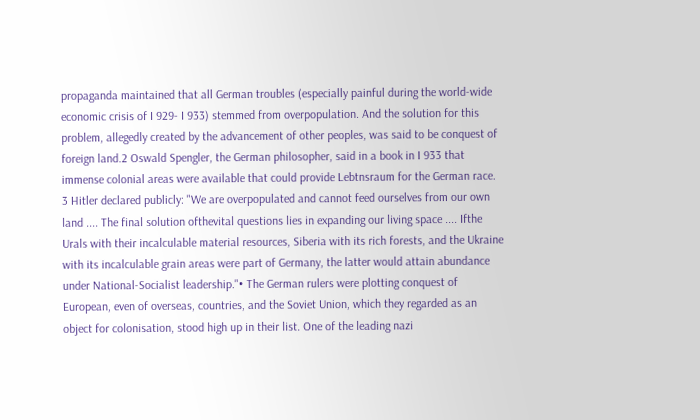propaganda maintained that all German troubles (especially painful during the world-wide economic crisis of I 929- I 933) stemmed from overpopulation. And the solution for this problem, allegedly created by the advancement of other peoples, was said to be conquest of foreign land.2 Oswald Spengler, the German philosopher, said in a book in I 933 that immense colonial areas were available that could provide Lebtnsraum for the German race. 3 Hitler declared publicly: "We are overpopulated and cannot feed ourselves from our own land .... The final solution ofthevital questions lies in expanding our living space .... Ifthe Urals with their incalculable material resources, Siberia with its rich forests, and the Ukraine with its incalculable grain areas were part of Germany, the latter would attain abundance under National-Socialist leadership."• The German rulers were plotting conquest of European, even of overseas, countries, and the Soviet Union, which they regarded as an object for colonisation, stood high up in their list. One of the leading nazi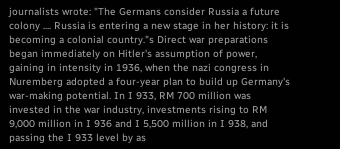journalists wrote: "The Germans consider Russia a future colony .... Russia is entering a new stage in her history: it is becoming a colonial country."s Direct war preparations began immediately on Hitler's assumption of power, gaining in intensity in 1936, when the nazi congress in Nuremberg adopted a four-year plan to build up Germany's war-making potential. In I 933, RM 700 million was invested in the war industry, investments rising to RM 9,000 million in I 936 and I 5,500 million in I 938, and passing the I 933 level by as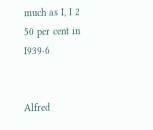much as I, I 2 50 per cent in I939·6


Alfred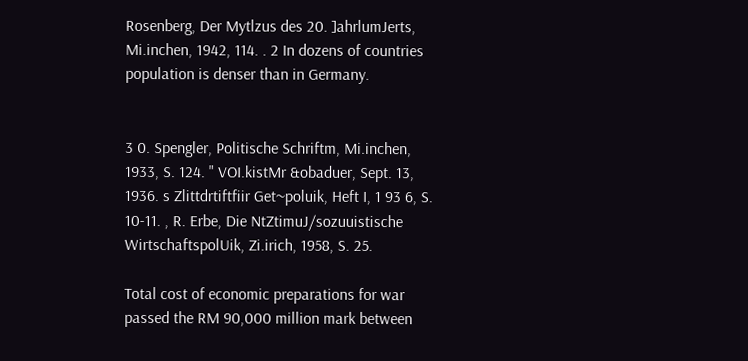Rosenberg, Der Mytlzus des 20. ]ahrlumJerts, Mi.inchen, 1942, 114. . 2 In dozens of countries population is denser than in Germany.


3 0. Spengler, Politische Schriftm, Mi.inchen, 1933, S. 124. " VOI.kistMr &obaduer, Sept. 13, 1936. s Zlittdrtiftfiir Get~poluik, Heft I, 1 93 6, S. 10-11. , R. Erbe, Die NtZtimuJ/sozuuistische WirtschaftspolUik, Zi.irich, 1958, S. 25.

Total cost of economic preparations for war passed the RM 90,000 million mark between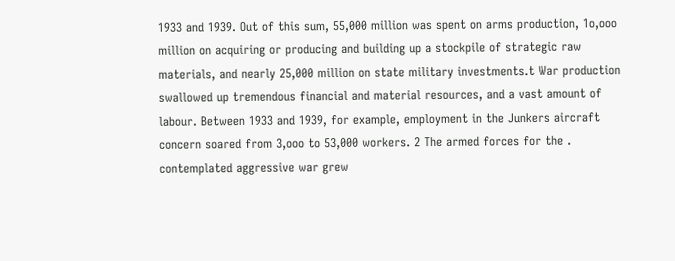1933 and 1939. Out of this sum, 55,000 million was spent on arms production, 1o,ooo million on acquiring or producing and building up a stockpile of strategic raw materials, and nearly 25,000 million on state military investments.t War production swallowed up tremendous financial and material resources, and a vast amount of labour. Between 1933 and 1939, for example, employment in the Junkers aircraft concern soared from 3,ooo to 53,000 workers. 2 The armed forces for the . contemplated aggressive war grew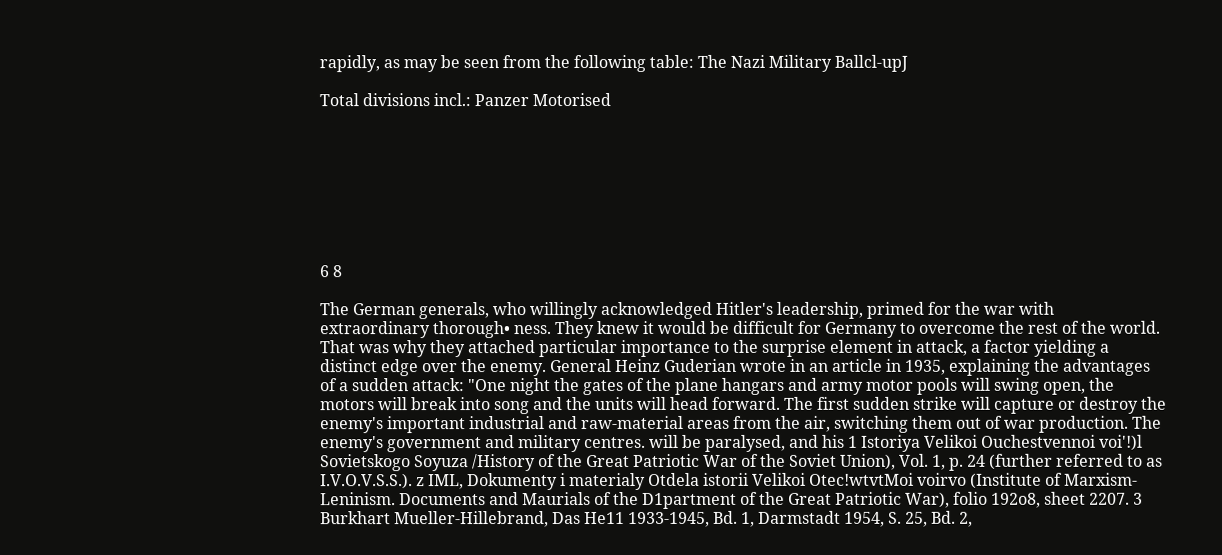rapidly, as may be seen from the following table: The Nazi Military Ballcl-upJ

Total divisions incl.: Panzer Motorised








6 8

The German generals, who willingly acknowledged Hitler's leadership, primed for the war with extraordinary thorough• ness. They knew it would be difficult for Germany to overcome the rest of the world. That was why they attached particular importance to the surprise element in attack, a factor yielding a distinct edge over the enemy. General Heinz Guderian wrote in an article in 1935, explaining the advantages of a sudden attack: "One night the gates of the plane hangars and army motor pools will swing open, the motors will break into song and the units will head forward. The first sudden strike will capture or destroy the enemy's important industrial and raw-material areas from the air, switching them out of war production. The enemy's government and military centres. will be paralysed, and his 1 Istoriya Velikoi Ouchestvennoi voi'!)l Sovietskogo Soyuza /History of the Great Patriotic War of the Soviet Union), Vol. 1, p. 24 (further referred to as I.V.O.V.S.S.). z IML, Dokumenty i materialy Otdela istorii Velikoi Otec!wtvtMoi voirvo (Institute of Marxism-Leninism. Documents and Maurials of the D1partment of the Great Patriotic War), folio 192o8, sheet 2207. 3 Burkhart Mueller-Hillebrand, Das He11 1933-1945, Bd. 1, Darmstadt 1954, S. 25, Bd. 2,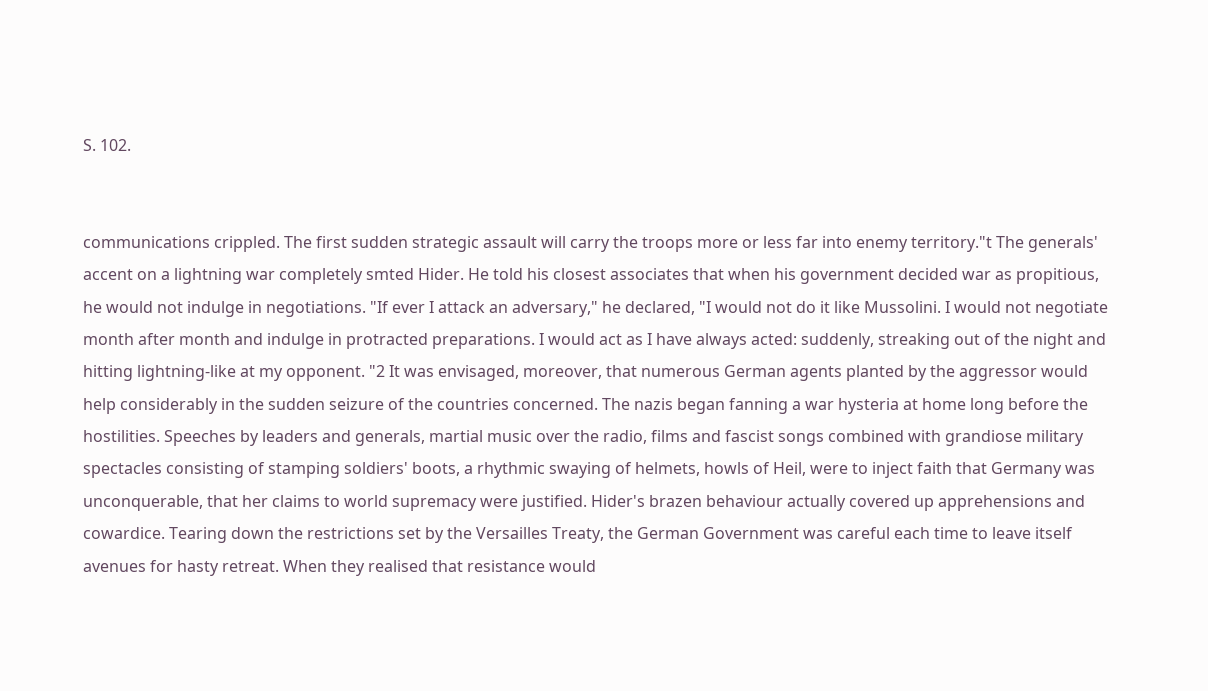S. 102.


communications crippled. The first sudden strategic assault will carry the troops more or less far into enemy territory."t The generals' accent on a lightning war completely smted Hider. He told his closest associates that when his government decided war as propitious, he would not indulge in negotiations. "If ever I attack an adversary," he declared, "I would not do it like Mussolini. I would not negotiate month after month and indulge in protracted preparations. I would act as I have always acted: suddenly, streaking out of the night and hitting lightning-like at my opponent. "2 It was envisaged, moreover, that numerous German agents planted by the aggressor would help considerably in the sudden seizure of the countries concerned. The nazis began fanning a war hysteria at home long before the hostilities. Speeches by leaders and generals, martial music over the radio, films and fascist songs combined with grandiose military spectacles consisting of stamping soldiers' boots, a rhythmic swaying of helmets, howls of Heil, were to inject faith that Germany was unconquerable, that her claims to world supremacy were justified. Hider's brazen behaviour actually covered up apprehensions and cowardice. Tearing down the restrictions set by the Versailles Treaty, the German Government was careful each time to leave itself avenues for hasty retreat. When they realised that resistance would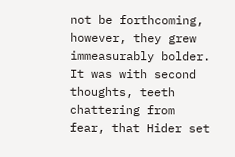not be forthcoming, however, they grew immeasurably bolder. It was with second thoughts, teeth chattering from fear, that Hider set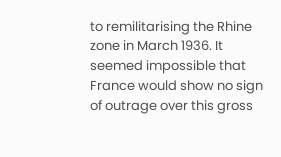to remilitarising the Rhine zone in March 1936. It seemed impossible that France would show no sign of outrage over this gross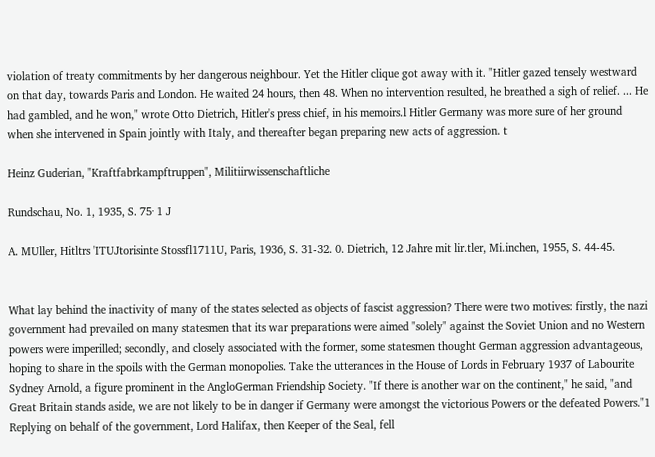violation of treaty commitments by her dangerous neighbour. Yet the Hitler clique got away with it. "Hitler gazed tensely westward on that day, towards Paris and London. He waited 24 hours, then 48. When no intervention resulted, he breathed a sigh of relief. ... He had gambled, and he won," wrote Otto Dietrich, Hitler's press chief, in his memoirs.l Hitler Germany was more sure of her ground when she intervened in Spain jointly with Italy, and thereafter began preparing new acts of aggression. t

Heinz Guderian, "Kraftfabrkampftruppen", Militiirwissenschaftliche

Rundschau, No. 1, 1935, S. 75· 1 J

A. MUller, Hitltrs 'ITUJtorisinte Stossfl1711U, Paris, 1936, S. 31-32. 0. Dietrich, 12 Jahre mit lir.tler, Mi.inchen, 1955, S. 44-45.


What lay behind the inactivity of many of the states selected as objects of fascist aggression? There were two motives: firstly, the nazi government had prevailed on many statesmen that its war preparations were aimed "solely" against the Soviet Union and no Western powers were imperilled; secondly, and closely associated with the former, some statesmen thought German aggression advantageous, hoping to share in the spoils with the German monopolies. Take the utterances in the House of Lords in February 1937 of Labourite Sydney Arnold, a figure prominent in the AngloGerman Friendship Society. "If there is another war on the continent," he said, "and Great Britain stands aside, we are not likely to be in danger if Germany were amongst the victorious Powers or the defeated Powers."1 Replying on behalf of the government, Lord Halifax, then Keeper of the Seal, fell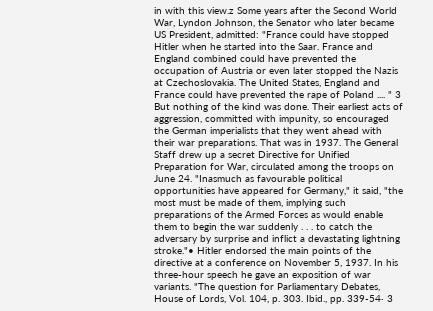in with this view.z Some years after the Second World War, Lyndon Johnson, the Senator who later became US President, admitted: "France could have stopped Hitler when he started into the Saar. France and England combined could have prevented the occupation of Austria or even later stopped the Nazis at Czechoslovakia. The United States, England and France could have prevented the rape of Poland .... " 3 But nothing of the kind was done. Their earliest acts of aggression, committed with impunity, so encouraged the German imperialists that they went ahead with their war preparations. That was in 1937. The General Staff drew up a secret Directive for Unified Preparation for War, circulated among the troops on June 24. "Inasmuch as favourable political opportunities have appeared for Germany," it said, "the most must be made of them, implying such preparations of the Armed Forces as would enable them to begin the war suddenly . . . to catch the adversary by surprise and inflict a devastating lightning stroke."• Hitler endorsed the main points of the directive at a conference on November 5, 1937. In his three-hour speech he gave an exposition of war variants. "The question for Parliamentary Debates, House of Lords, Vol. 104, p. 303. Ibid., pp. 339-54· 3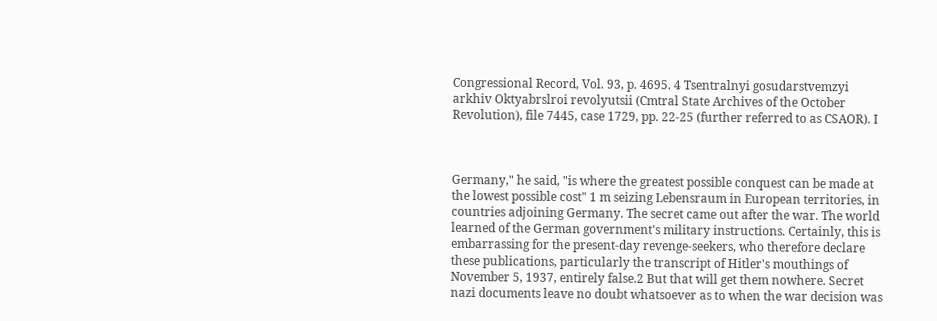Congressional Record, Vol. 93, p. 4695. 4 Tsentralnyi gosudarstvemzyi arkhiv Oktyabrslroi revolyutsii (Cmtral State Archives of the October Revolution), file 7445, case 1729, pp. 22-25 (further referred to as CSAOR). I



Germany," he said, "is where the greatest possible conquest can be made at the lowest possible cost" 1 m seizing Lebensraum in European territories, in countries adjoining Germany. The secret came out after the war. The world learned of the German government's military instructions. Certainly, this is embarrassing for the present-day revenge-seekers, who therefore declare these publications, particularly the transcript of Hitler's mouthings of November 5, 1937, entirely false.2 But that will get them nowhere. Secret nazi documents leave no doubt whatsoever as to when the war decision was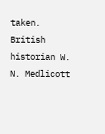taken. British historian W. N. Medlicott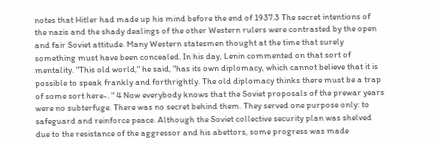notes that Hitler had made up his mind before the end of 1937.3 The secret intentions of the nazis and the shady dealings of the other Western rulers were contrasted by the open and fair Soviet attitude. Many Western statesmen thought at the time that surely something must have been concealed. In his day, Lenin commented on that sort of mentality. "This old world," he said, "has its own diplomacy, which cannot believe that it is possible to speak frankly and forthrightly. The old diplomacy thinks there must be a trap of some sort here-. " 4 Now everybody knows that the Soviet proposals of the prewar years were no subterfuge. There was no secret behind them. They served one purpose only: to safeguard and reinforce peace. Although the Soviet collective security plan was shelved due to the resistance of the aggressor and his abettors, some progress was made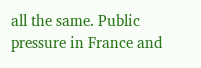all the same. Public pressure in France and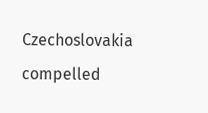Czechoslovakia compelled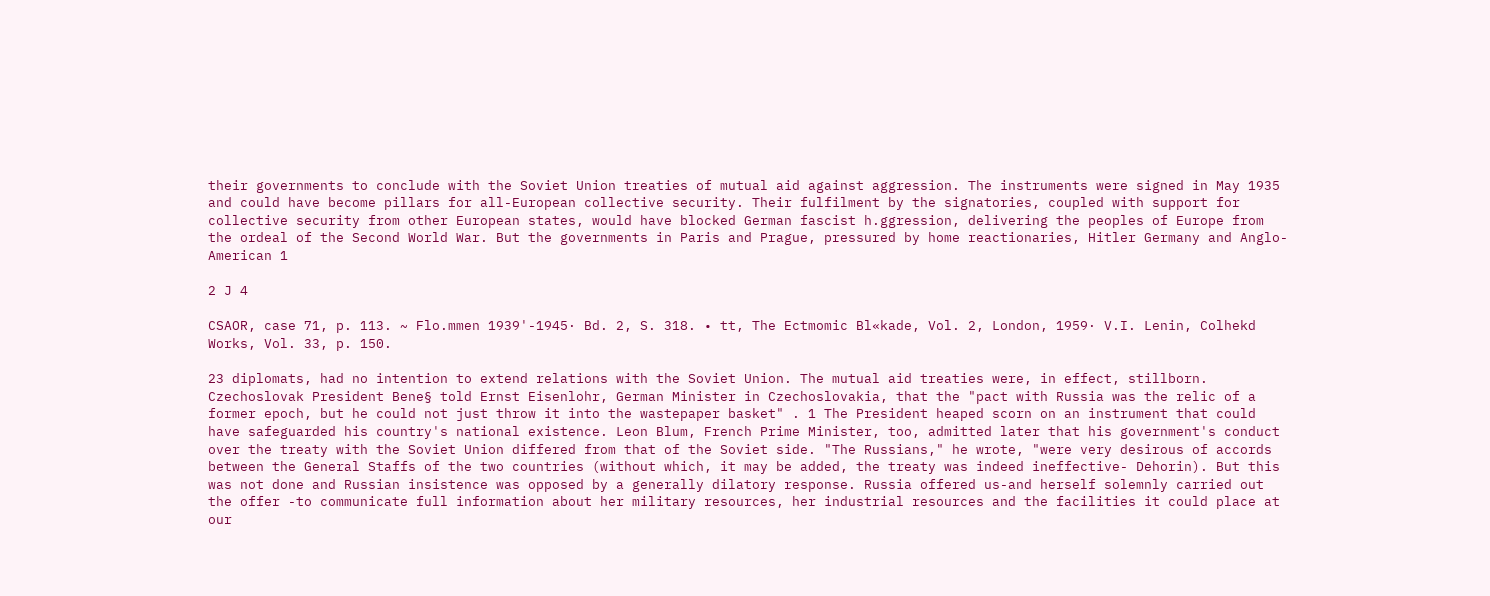their governments to conclude with the Soviet Union treaties of mutual aid against aggression. The instruments were signed in May 1935 and could have become pillars for all-European collective security. Their fulfilment by the signatories, coupled with support for collective security from other European states, would have blocked German fascist h.ggression, delivering the peoples of Europe from the ordeal of the Second World War. But the governments in Paris and Prague, pressured by home reactionaries, Hitler Germany and Anglo-American 1

2 J 4

CSAOR, case 71, p. 113. ~ Flo.mmen 1939'-1945· Bd. 2, S. 318. • tt, The Ectmomic Bl«kade, Vol. 2, London, 1959· V.I. Lenin, Colhekd Works, Vol. 33, p. 150.

23 diplomats, had no intention to extend relations with the Soviet Union. The mutual aid treaties were, in effect, stillborn. Czechoslovak President Bene§ told Ernst Eisenlohr, German Minister in Czechoslovakia, that the "pact with Russia was the relic of a former epoch, but he could not just throw it into the wastepaper basket" . 1 The President heaped scorn on an instrument that could have safeguarded his country's national existence. Leon Blum, French Prime Minister, too, admitted later that his government's conduct over the treaty with the Soviet Union differed from that of the Soviet side. "The Russians," he wrote, "were very desirous of accords between the General Staffs of the two countries (without which, it may be added, the treaty was indeed ineffective- Dehorin). But this was not done and Russian insistence was opposed by a generally dilatory response. Russia offered us-and herself solemnly carried out the offer -to communicate full information about her military resources, her industrial resources and the facilities it could place at our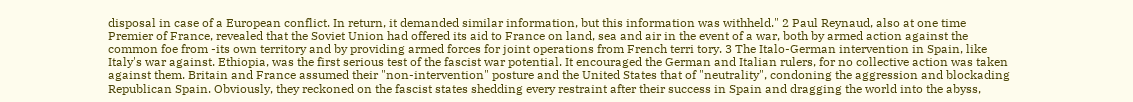disposal in case of a European conflict. In return, it demanded similar information, but this information was withheld." 2 Paul Reynaud, also at one time Premier of France, revealed that the Soviet Union had offered its aid to France on land, sea and air in the event of a war, both by armed action against the common foe from -its own territory and by providing armed forces for joint operations from French terri tory. 3 The Italo-German intervention in Spain, like Italy's war against. Ethiopia, was the first serious test of the fascist war potential. It encouraged the German and Italian rulers, for no collective action was taken against them. Britain and France assumed their "non-intervention" posture and the United States that of "neutrality", condoning the aggression and blockading Republican Spain. Obviously, they reckoned on the fascist states shedding every restraint after their success in Spain and dragging the world into the abyss,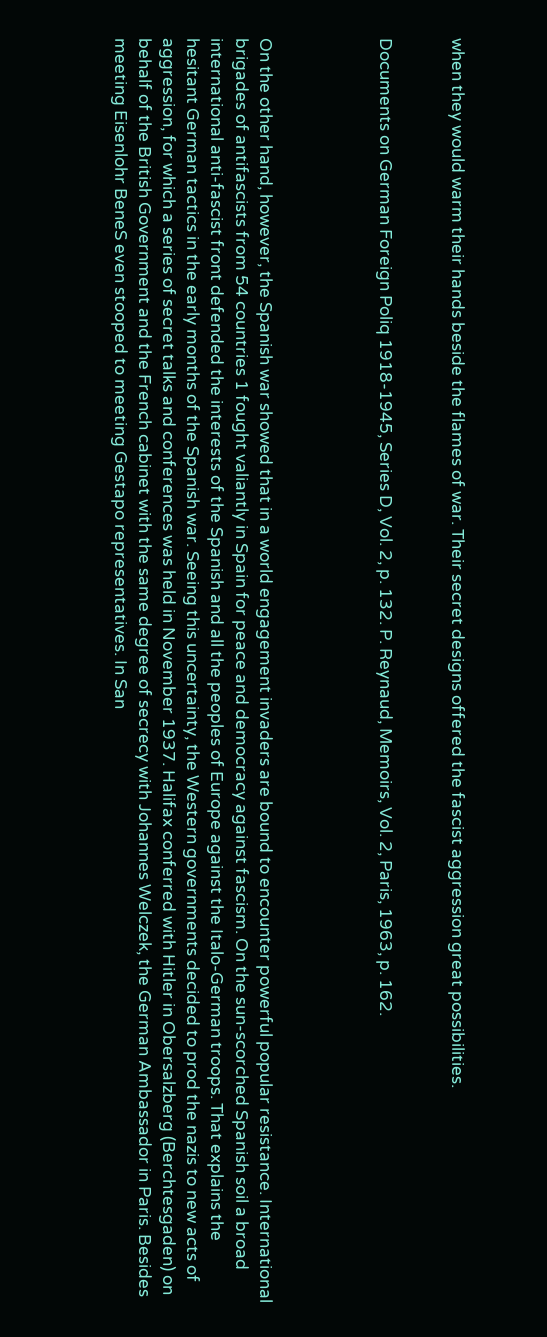when they would warm their hands beside the flames of war. Their secret designs offered the fascist aggression great possibilities.


Documents on German Foreign Poliq 1918-1945, Series D, Vol. 2, p. 132. P. Reynaud, Memoirs, Vol. 2, Paris, 1963, p. 162.




On the other hand, however, the Spanish war showed that in a world engagement invaders are bound to encounter powerful popular resistance. International brigades of antifascists from 54 countries 1 fought valiantly in Spain for peace and democracy against fascism. On the sun-scorched Spanish soil a broad international anti-fascist front defended the interests of the Spanish and all the peoples of Europe against the Italo-German troops. That explains the hesitant German tactics in the early months of the Spanish war. Seeing this uncertainty, the Western governments decided to prod the nazis to new acts of aggression, for which a series of secret talks and conferences was held in November 1937. Halifax conferred with Hitler in Obersalzberg (Berchtesgaden) on behalf of the British Government and the French cabinet with the same degree of secrecy with Johannes Welczek, the German Ambassador in Paris. Besides meeting Eisenlohr BeneS even stooped to meeting Gestapo representatives. In San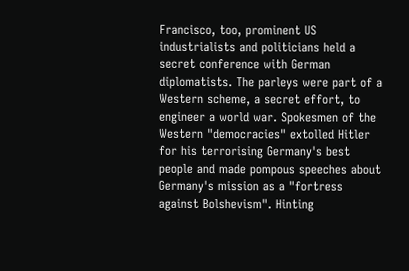Francisco, too, prominent US industrialists and politicians held a secret conference with German diplomatists. The parleys were part of a Western scheme, a secret effort, to engineer a world war. Spokesmen of the Western "democracies" extolled Hitler for his terrorising Germany's best people and made pompous speeches about Germany's mission as a "fortress against Bolshevism". Hinting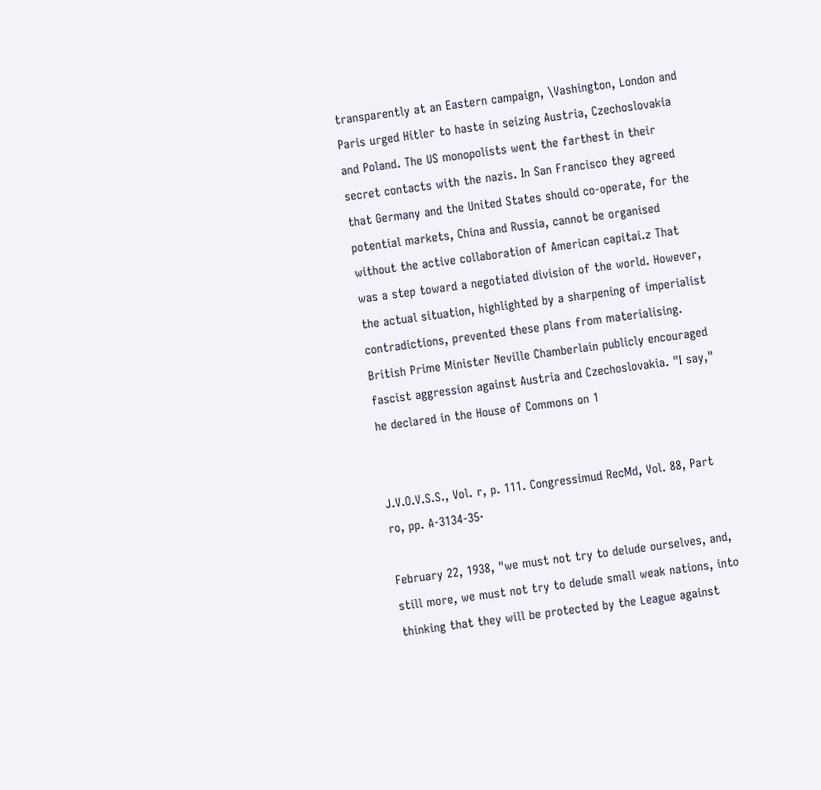transparently at an Eastern campaign, \Vashington, London and Paris urged Hitler to haste in seizing Austria, Czechoslovakia and Poland. The US monopolists went the farthest in their secret contacts with the nazis. In San Francisco they agreed that Germany and the United States should co-operate, for the potential markets, China and Russia, cannot be organised without the active collaboration of American capitai.z That was a step toward a negotiated division of the world. However, the actual situation, highlighted by a sharpening of imperialist contradictions, prevented these plans from materialising. British Prime Minister Neville Chamberlain publicly encouraged fascist aggression against Austria and Czechoslovakia. "I say," he declared in the House of Commons on 1


J.V.O.V.S.S., Vol. r, p. 111. Congressimud RecMd, Vol. 88, Part ro, pp. A-3134-35·

February 22, 1938, "we must not try to delude ourselves, and, still more, we must not try to delude small weak nations, into thinking that they will be protected by the League against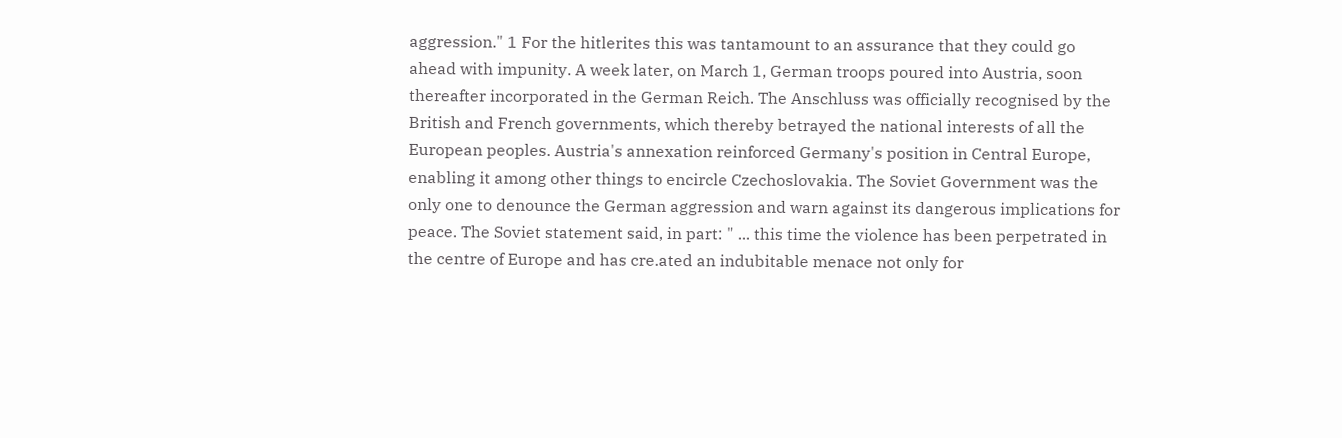aggression." 1 For the hitlerites this was tantamount to an assurance that they could go ahead with impunity. A week later, on March 1, German troops poured into Austria, soon thereafter incorporated in the German Reich. The Anschluss was officially recognised by the British and French governments, which thereby betrayed the national interests of all the European peoples. Austria's annexation reinforced Germany's position in Central Europe, enabling it among other things to encircle Czechoslovakia. The Soviet Government was the only one to denounce the German aggression and warn against its dangerous implications for peace. The Soviet statement said, in part: " ... this time the violence has been perpetrated in the centre of Europe and has cre.ated an indubitable menace not only for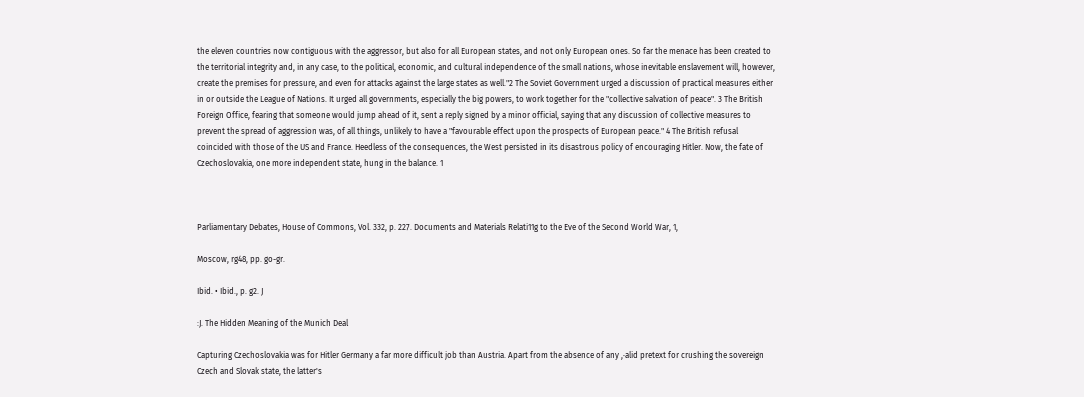the eleven countries now contiguous with the aggressor, but also for all European states, and not only European ones. So far the menace has been created to the territorial integrity and, in any case, to the political, economic, and cultural independence of the small nations, whose inevitable enslavement will, however, create the premises for pressure, and even for attacks against the large states as well."2 The Soviet Government urged a discussion of practical measures either in or outside the League of Nations. It urged all governments, especially the big powers, to work together for the "collective salvation of peace". 3 The British Foreign Office, fearing that someone would jump ahead of it, sent a reply signed by a minor official, saying that any discussion of collective measures to prevent the spread of aggression was, of all things, unlikely to have a "favourable effect upon the prospects of European peace." 4 The British refusal coincided with those of the US and France. Heedless of the consequences, the West persisted in its disastrous policy of encouraging Hitler. Now, the fate of Czechoslovakia, one more independent state, hung in the balance. 1



Parliamentary Debates, House of Commons, Vol. 332, p. 227. Documents and Materials Relati11g to the Eve of the Second World War, 1,

Moscow, rg48, pp. go-gr.

Ibid. • Ibid., p. g2. J

:J. The Hidden Meaning of the Munich Deal

Capturing Czechoslovakia was for Hitler Germany a far more difficult job than Austria. Apart from the absence of any ,·alid pretext for crushing the sovereign Czech and Slovak state, the latter's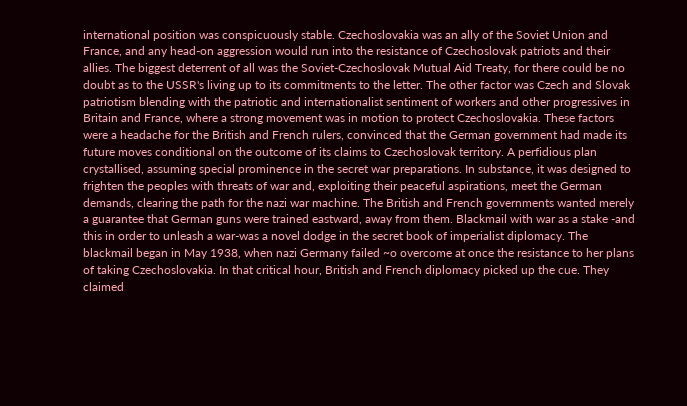international position was conspicuously stable. Czechoslovakia was an ally of the Soviet Union and France, and any head-on aggression would run into the resistance of Czechoslovak patriots and their allies. The biggest deterrent of all was the Soviet-Czechoslovak Mutual Aid Treaty, for there could be no doubt as to the USSR's living up to its commitments to the letter. The other factor was Czech and Slovak patriotism blending with the patriotic and internationalist sentiment of workers and other progressives in Britain and France, where a strong movement was in motion to protect Czechoslovakia. These factors were a headache for the British and French rulers, convinced that the German government had made its future moves conditional on the outcome of its claims to Czechoslovak territory. A perfidious plan crystallised, assuming special prominence in the secret war preparations. In substance, it was designed to frighten the peoples with threats of war and, exploiting their peaceful aspirations, meet the German demands, clearing the path for the nazi war machine. The British and French governments wanted merely a guarantee that German guns were trained eastward, away from them. Blackmail with war as a stake -and this in order to unleash a war-was a novel dodge in the secret book of imperialist diplomacy. The blackmail began in May 1938, when nazi Germany failed ~o overcome at once the resistance to her plans of taking Czechoslovakia. In that critical hour, British and French diplomacy picked up the cue. They claimed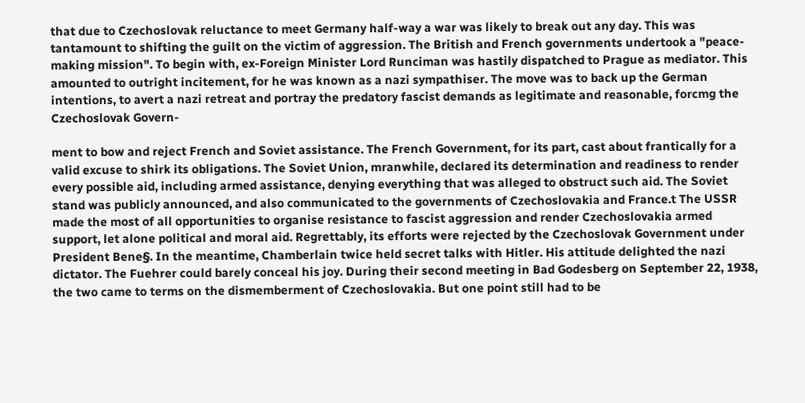that due to Czechoslovak reluctance to meet Germany half-way a war was likely to break out any day. This was tantamount to shifting the guilt on the victim of aggression. The British and French governments undertook a "peace-making mission". To begin with, ex-Foreign Minister Lord Runciman was hastily dispatched to Prague as mediator. This amounted to outright incitement, for he was known as a nazi sympathiser. The move was to back up the German intentions, to avert a nazi retreat and portray the predatory fascist demands as legitimate and reasonable, forcmg the Czechoslovak Govern-

ment to bow and reject French and Soviet assistance. The French Government, for its part, cast about frantically for a valid excuse to shirk its obligations. The Soviet Union, mranwhile, declared its determination and readiness to render every possible aid, including armed assistance, denying everything that was alleged to obstruct such aid. The Soviet stand was publicly announced, and also communicated to the governments of Czechoslovakia and France.t The USSR made the most of all opportunities to organise resistance to fascist aggression and render Czechoslovakia armed support, let alone political and moral aid. Regrettably, its efforts were rejected by the Czechoslovak Government under President Bene§. In the meantime, Chamberlain twice held secret talks with Hitler. His attitude delighted the nazi dictator. The Fuehrer could barely conceal his joy. During their second meeting in Bad Godesberg on September 22, 1938, the two came to terms on the dismemberment of Czechoslovakia. But one point still had to be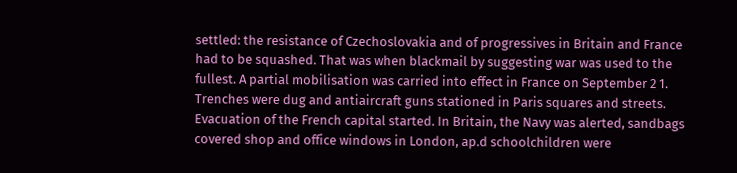settled: the resistance of Czechoslovakia and of progressives in Britain and France had to be squashed. That was when blackmail by suggesting war was used to the fullest. A partial mobilisation was carried into effect in France on September 2 1. Trenches were dug and antiaircraft guns stationed in Paris squares and streets. Evacuation of the French capital started. In Britain, the Navy was alerted, sandbags covered shop and office windows in London, ap.d schoolchildren were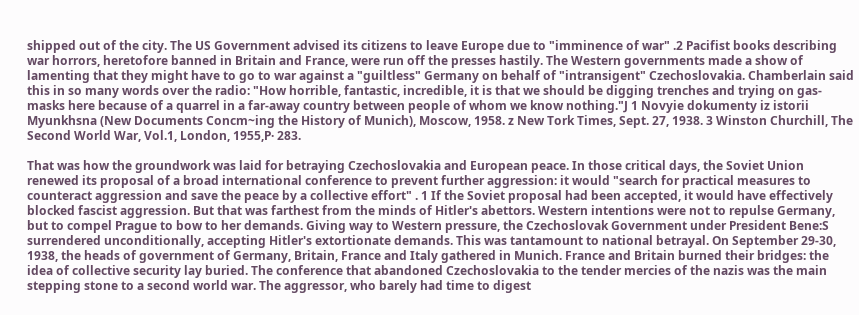shipped out of the city. The US Government advised its citizens to leave Europe due to "imminence of war" .2 Pacifist books describing war horrors, heretofore banned in Britain and France, were run off the presses hastily. The Western governments made a show of lamenting that they might have to go to war against a "guiltless" Germany on behalf of "intransigent" Czechoslovakia. Chamberlain said this in so many words over the radio: "How horrible, fantastic, incredible, it is that we should be digging trenches and trying on gas-masks here because of a quarrel in a far-away country between people of whom we know nothing."J 1 Novyie dokumenty iz istorii Myunkhsna (New Documents Concm~ing the History of Munich), Moscow, 1958. z New Tork Times, Sept. 27, 1938. 3 Winston Churchill, The Second World War, Vol.1, London, 1955,P· 283.

That was how the groundwork was laid for betraying Czechoslovakia and European peace. In those critical days, the Soviet Union renewed its proposal of a broad international conference to prevent further aggression: it would "search for practical measures to counteract aggression and save the peace by a collective effort" . 1 If the Soviet proposal had been accepted, it would have effectively blocked fascist aggression. But that was farthest from the minds of Hitler's abettors. Western intentions were not to repulse Germany, but to compel Prague to bow to her demands. Giving way to Western pressure, the Czechoslovak Government under President Bene:S surrendered unconditionally, accepting Hitler's extortionate demands. This was tantamount to national betrayal. On September 29-30, 1938, the heads of government of Germany, Britain, France and Italy gathered in Munich. France and Britain burned their bridges: the idea of collective security lay buried. The conference that abandoned Czechoslovakia to the tender mercies of the nazis was the main stepping stone to a second world war. The aggressor, who barely had time to digest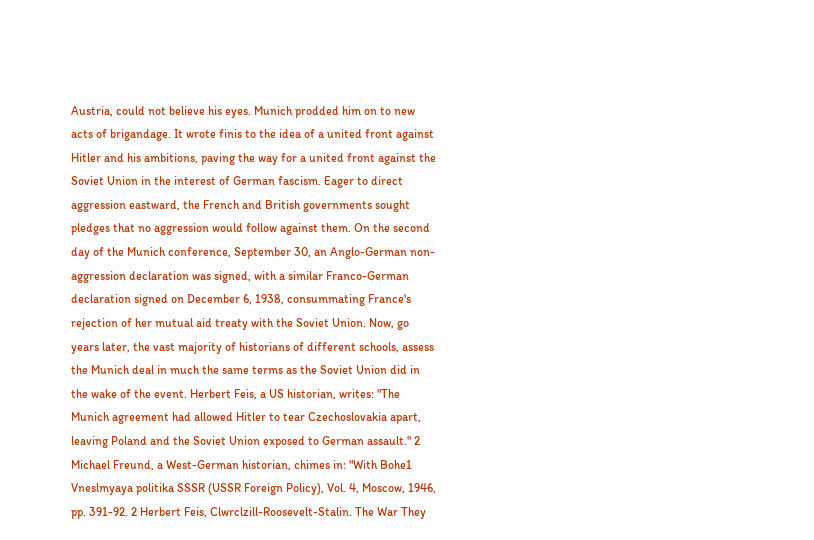Austria, could not believe his eyes. Munich prodded him on to new acts of brigandage. It wrote finis to the idea of a united front against Hitler and his ambitions, paving the way for a united front against the Soviet Union in the interest of German fascism. Eager to direct aggression eastward, the French and British governments sought pledges that no aggression would follow against them. On the second day of the Munich conference, September 30, an Anglo-German non-aggression declaration was signed, with a similar Franco-German declaration signed on December 6, 1938, consummating France's rejection of her mutual aid treaty with the Soviet Union. Now, go years later, the vast majority of historians of different schools, assess the Munich deal in much the same terms as the Soviet Union did in the wake of the event. Herbert Feis, a US historian, writes: "The Munich agreement had allowed Hitler to tear Czechoslovakia apart, leaving Poland and the Soviet Union exposed to German assault." 2 Michael Freund, a West-German historian, chimes in: "With Bohe1 Vneslmyaya politika SSSR (USSR Foreign Policy), Vol. 4, Moscow, 1946, pp. 391-92. 2 Herbert Feis, Clwrclzill-Roosevelt-Stalin. The War They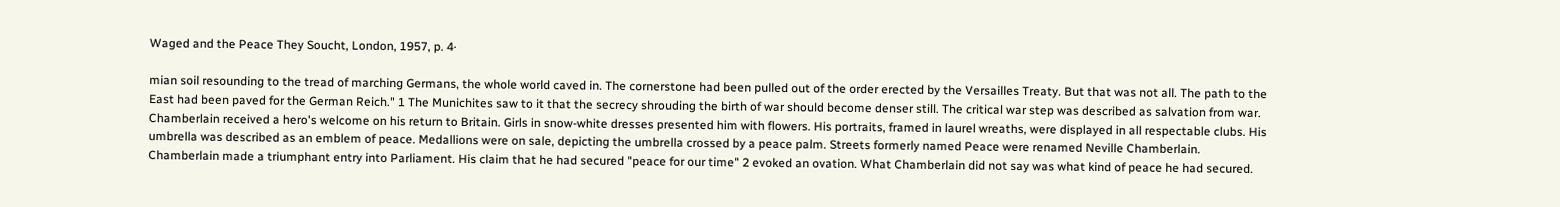Waged and the Peace They Soucht, London, 1957, p. 4·

mian soil resounding to the tread of marching Germans, the whole world caved in. The cornerstone had been pulled out of the order erected by the Versailles Treaty. But that was not all. The path to the East had been paved for the German Reich." 1 The Munichites saw to it that the secrecy shrouding the birth of war should become denser still. The critical war step was described as salvation from war. Chamberlain received a hero's welcome on his return to Britain. Girls in snow-white dresses presented him with flowers. His portraits, framed in laurel wreaths, were displayed in all respectable clubs. His umbrella was described as an emblem of peace. Medallions were on sale, depicting the umbrella crossed by a peace palm. Streets formerly named Peace were renamed Neville Chamberlain. Chamberlain made a triumphant entry into Parliament. His claim that he had secured "peace for our time" 2 evoked an ovation. What Chamberlain did not say was what kind of peace he had secured.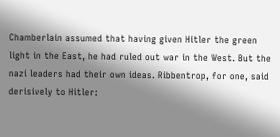Chamberlain assumed that having given Hitler the green light in the East, he had ruled out war in the West. But the nazi leaders had their own ideas. Ribbentrop, for one, said derisively to Hitler: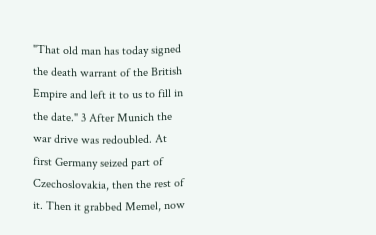"That old man has today signed the death warrant of the British Empire and left it to us to fill in the date." 3 After Munich the war drive was redoubled. At first Germany seized part of Czechoslovakia, then the rest of it. Then it grabbed Memel, now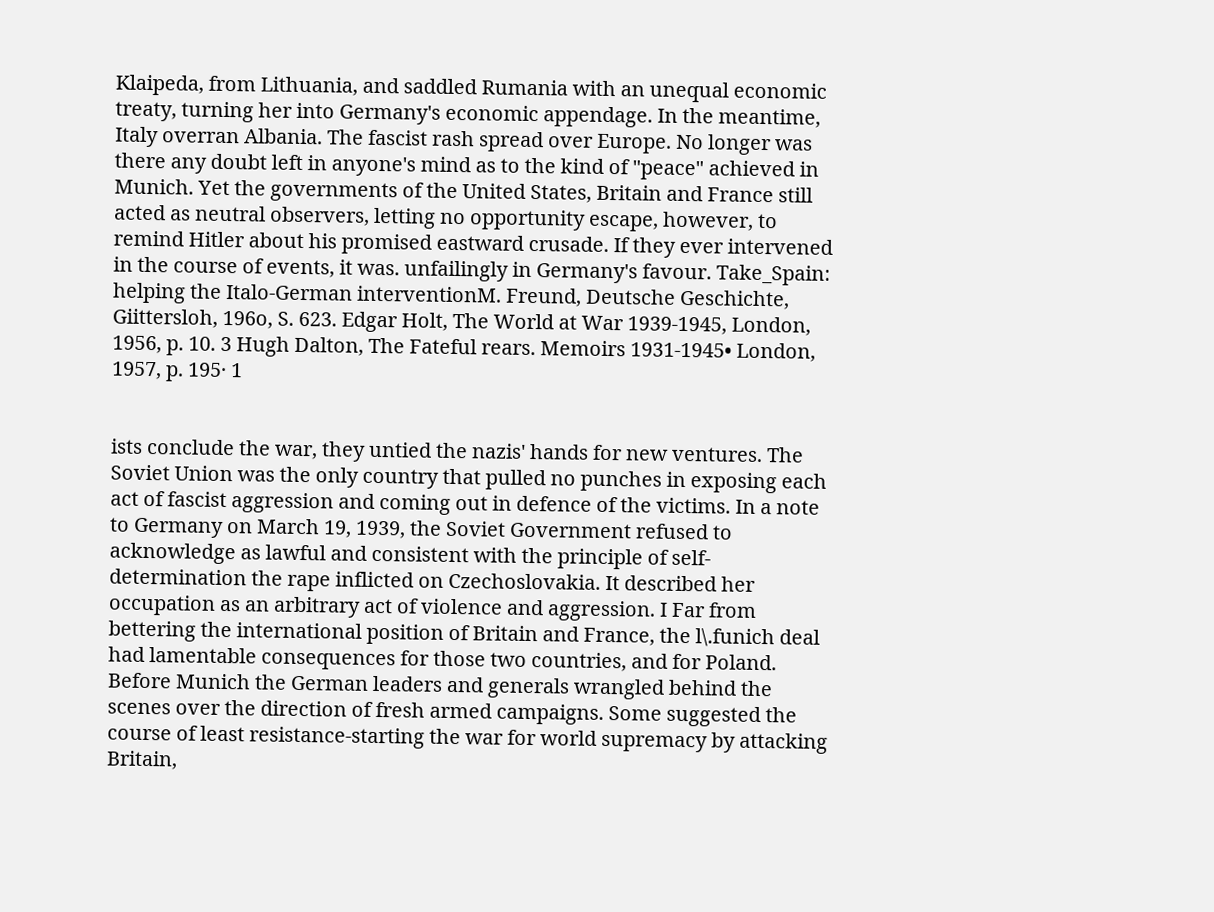Klaipeda, from Lithuania, and saddled Rumania with an unequal economic treaty, turning her into Germany's economic appendage. In the meantime, Italy overran Albania. The fascist rash spread over Europe. No longer was there any doubt left in anyone's mind as to the kind of "peace" achieved in Munich. Yet the governments of the United States, Britain and France still acted as neutral observers, letting no opportunity escape, however, to remind Hitler about his promised eastward crusade. If they ever intervened in the course of events, it was. unfailingly in Germany's favour. Take_Spain: helping the Italo-German interventionM. Freund, Deutsche Geschichte, Giittersloh, 196o, S. 623. Edgar Holt, The World at War 1939-1945, London, 1956, p. 10. 3 Hugh Dalton, The Fateful rears. Memoirs 1931-1945• London, 1957, p. 195· 1


ists conclude the war, they untied the nazis' hands for new ventures. The Soviet Union was the only country that pulled no punches in exposing each act of fascist aggression and coming out in defence of the victims. In a note to Germany on March 19, 1939, the Soviet Government refused to acknowledge as lawful and consistent with the principle of self-determination the rape inflicted on Czechoslovakia. It described her occupation as an arbitrary act of violence and aggression. I Far from bettering the international position of Britain and France, the l\.funich deal had lamentable consequences for those two countries, and for Poland. Before Munich the German leaders and generals wrangled behind the scenes over the direction of fresh armed campaigns. Some suggested the course of least resistance-starting the war for world supremacy by attacking Britain,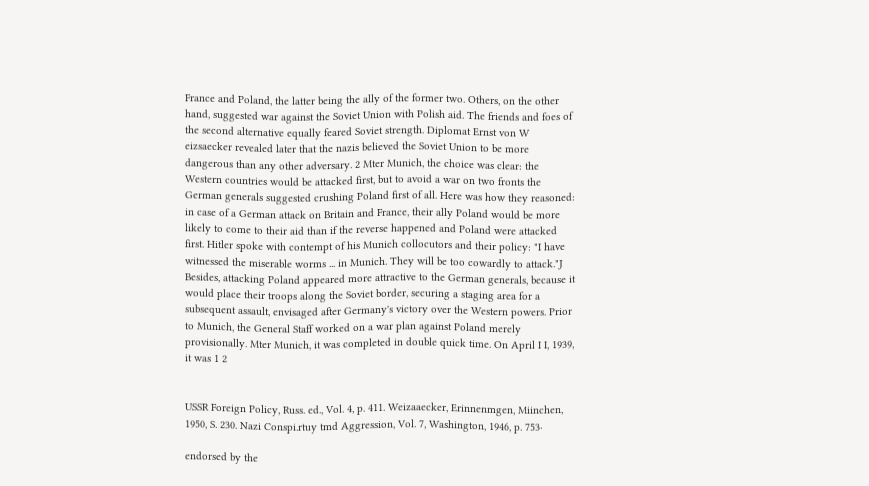France and Poland, the latter being the ally of the former two. Others, on the other hand, suggested war against the Soviet Union with Polish aid. The friends and foes of the second alternative equally feared Soviet strength. Diplomat Ernst von W eizsaecker revealed later that the nazis believed the Soviet Union to be more dangerous than any other adversary. 2 Mter Munich, the choice was clear: the Western countries would be attacked first, but to avoid a war on two fronts the German generals suggested crushing Poland first of all. Here was how they reasoned: in case of a German attack on Britain and France, their ally Poland would be more likely to come to their aid than if the reverse happened and Poland were attacked first. Hitler spoke with contempt of his Munich collocutors and their policy: "I have witnessed the miserable worms ... in Munich. They will be too cowardly to attack."J Besides, attacking Poland appeared more attractive to the German generals, because it would place their troops along the Soviet border, securing a staging area for a subsequent assault, envisaged after Germany's victory over the Western powers. Prior to Munich, the General Staff worked on a war plan against Poland merely provisionally. Mter Munich, it was completed in double quick time. On April I I, 1939, it was 1 2


USSR Foreign Policy, Russ. ed., Vol. 4, p. 411. Weizaaecker, Erinnenmgen, Miinchen, 1950, S. 230. Nazi Conspi.rtuy tmd Aggression, Vol. 7, Washington, 1946, p. 753·

endorsed by the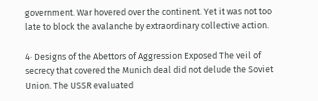government. War hovered over the continent. Yet it was not too late to block the avalanche by extraordinary collective action.

4· Designs of the Abettors of Aggression Exposed The veil of secrecy that covered the Munich deal did not delude the Soviet Union. The USSR evaluated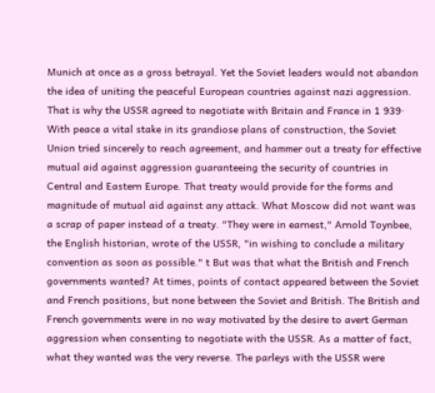Munich at once as a gross betrayal. Yet the Soviet leaders would not abandon the idea of uniting the peaceful European countries against nazi aggression. That is why the USSR agreed to negotiate with Britain and France in 1 939· With peace a vital stake in its grandiose plans of construction, the Soviet Union tried sincerely to reach agreement, and hammer out a treaty for effective mutual aid against aggression guaranteeing the security of countries in Central and Eastern Europe. That treaty would provide for the forms and magnitude of mutual aid against any attack. What Moscow did not want was a scrap of paper instead of a treaty. "They were in earnest," Arnold Toynbee, the English historian, wrote of the USSR, "in wishing to conclude a military convention as soon as possible." t But was that what the British and French governments wanted? At times, points of contact appeared between the Soviet and French positions, but none between the Soviet and British. The British and French governments were in no way motivated by the desire to avert German aggression when consenting to negotiate with the USSR. As a matter of fact, what they wanted was the very reverse. The parleys with the USSR were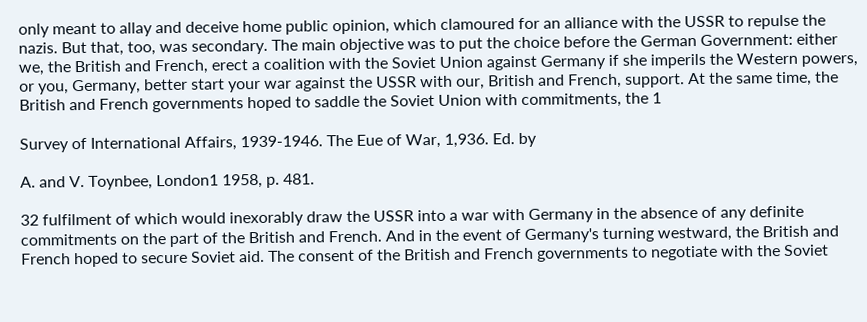only meant to allay and deceive home public opinion, which clamoured for an alliance with the USSR to repulse the nazis. But that, too, was secondary. The main objective was to put the choice before the German Government: either we, the British and French, erect a coalition with the Soviet Union against Germany if she imperils the Western powers, or you, Germany, better start your war against the USSR with our, British and French, support. At the same time, the British and French governments hoped to saddle the Soviet Union with commitments, the 1

Survey of International Affairs, 1939-1946. The Eue of War, 1,936. Ed. by

A. and V. Toynbee, London1 1958, p. 481.

32 fulfilment of which would inexorably draw the USSR into a war with Germany in the absence of any definite commitments on the part of the British and French. And in the event of Germany's turning westward, the British and French hoped to secure Soviet aid. The consent of the British and French governments to negotiate with the Soviet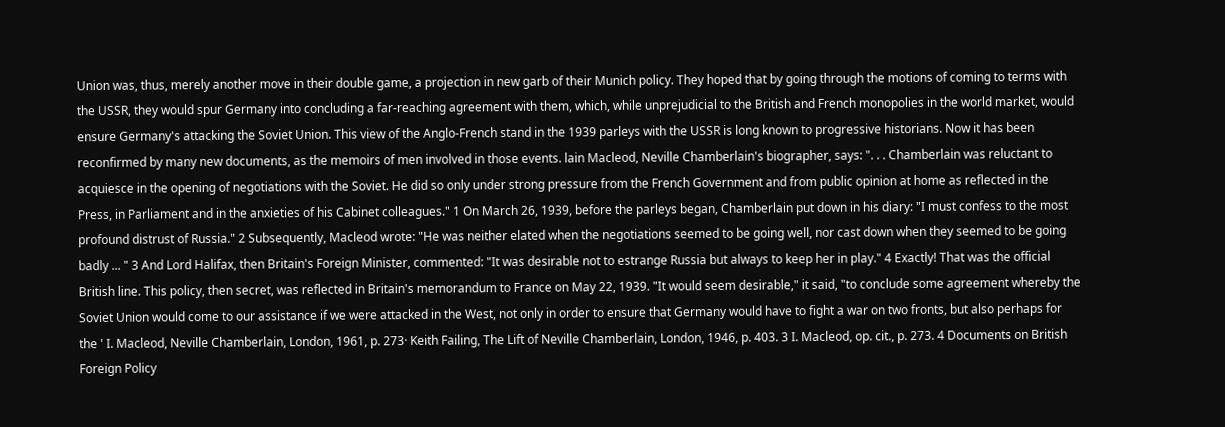Union was, thus, merely another move in their double game, a projection in new garb of their Munich policy. They hoped that by going through the motions of coming to terms with the USSR, they would spur Germany into concluding a far-reaching agreement with them, which, while unprejudicial to the British and French monopolies in the world market, would ensure Germany's attacking the Soviet Union. This view of the Anglo-French stand in the 1939 parleys with the USSR is long known to progressive historians. Now it has been reconfirmed by many new documents, as the memoirs of men involved in those events. lain Macleod, Neville Chamberlain's biographer, says: ". . . Chamberlain was reluctant to acquiesce in the opening of negotiations with the Soviet. He did so only under strong pressure from the French Government and from public opinion at home as reflected in the Press, in Parliament and in the anxieties of his Cabinet colleagues." 1 On March 26, 1939, before the parleys began, Chamberlain put down in his diary: "I must confess to the most profound distrust of Russia." 2 Subsequently, Macleod wrote: "He was neither elated when the negotiations seemed to be going well, nor cast down when they seemed to be going badly ... " 3 And Lord Halifax, then Britain's Foreign Minister, commented: "It was desirable not to estrange Russia but always to keep her in play." 4 Exactly! That was the official British line. This policy, then secret, was reflected in Britain's memorandum to France on May 22, 1939. "It would seem desirable," it said, "to conclude some agreement whereby the Soviet Union would come to our assistance if we were attacked in the West, not only in order to ensure that Germany would have to fight a war on two fronts, but also perhaps for the ' I. Macleod, Neville Chamberlain, London, 1961, p. 273· Keith Failing, The Lift of Neville Chamberlain, London, 1946, p. 403. 3 I. Macleod, op. cit., p. 273. 4 Documents on British Foreign Policy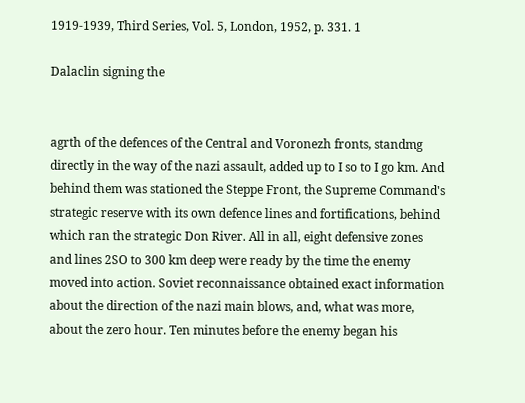1919-1939, Third Series, Vol. 5, London, 1952, p. 331. 1

Dalaclin signing the


agrth of the defences of the Central and Voronezh fronts, standmg directly in the way of the nazi assault, added up to I so to I go km. And behind them was stationed the Steppe Front, the Supreme Command's strategic reserve with its own defence lines and fortifications, behind which ran the strategic Don River. All in all, eight defensive zones and lines 2SO to 300 km deep were ready by the time the enemy moved into action. Soviet reconnaissance obtained exact information about the direction of the nazi main blows, and, what was more, about the zero hour. Ten minutes before the enemy began his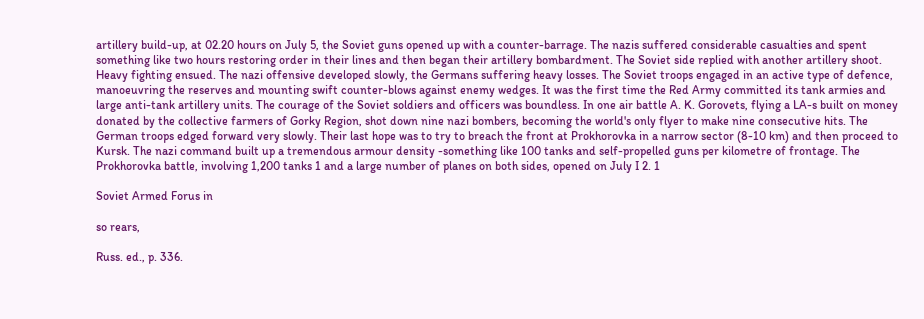artillery build-up, at 02.20 hours on July 5, the Soviet guns opened up with a counter-barrage. The nazis suffered considerable casualties and spent something like two hours restoring order in their lines and then began their artillery bombardment. The Soviet side replied with another artillery shoot. Heavy fighting ensued. The nazi offensive developed slowly, the Germans suffering heavy losses. The Soviet troops engaged in an active type of defence, manoeuvring the reserves and mounting swift counter-blows against enemy wedges. It was the first time the Red Army committed its tank armies and large anti-tank artillery units. The courage of the Soviet soldiers and officers was boundless. In one air battle A. K. Gorovets, flying a LA-s built on money donated by the collective farmers of Gorky Region, shot down nine nazi bombers, becoming the world's only flyer to make nine consecutive hits. The German troops edged forward very slowly. Their last hope was to try to breach the front at Prokhorovka in a narrow sector (8-10 km) and then proceed to Kursk. The nazi command built up a tremendous armour density -something like 100 tanks and self-propelled guns per kilometre of frontage. The Prokhorovka battle, involving 1,200 tanks 1 and a large number of planes on both sides, opened on July I 2. 1

Soviet Armed Forus in

so rears,

Russ. ed., p. 336.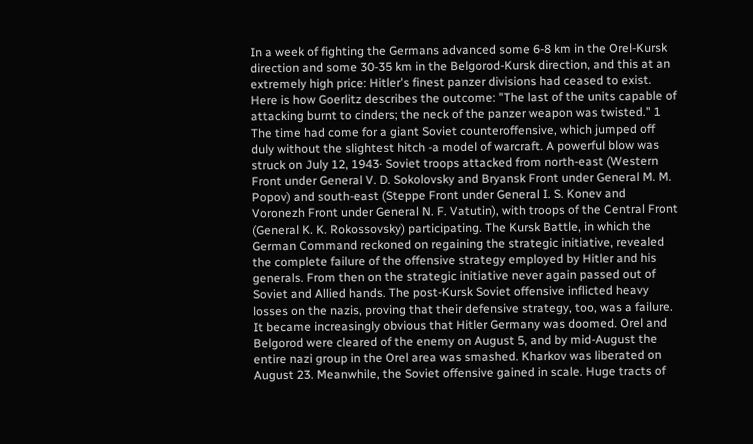In a week of fighting the Germans advanced some 6-8 km in the Orel-Kursk direction and some 30-35 km in the Belgorod-Kursk direction, and this at an extremely high price: Hitler's finest panzer divisions had ceased to exist. Here is how Goerlitz describes the outcome: "The last of the units capable of attacking burnt to cinders; the neck of the panzer weapon was twisted." 1 The time had come for a giant Soviet counteroffensive, which jumped off duly without the slightest hitch -a model of warcraft. A powerful blow was struck on July 12, 1943· Soviet troops attacked from north-east (Western Front under General V. D. Sokolovsky and Bryansk Front under General M. M. Popov) and south-east (Steppe Front under General I. S. Konev and Voronezh Front under General N. F. Vatutin), with troops of the Central Front (General K. K. Rokossovsky) participating. The Kursk Battle, in which the German Command reckoned on regaining the strategic initiative, revealed the complete failure of the offensive strategy employed by Hitler and his generals. From then on the strategic initiative never again passed out of Soviet and Allied hands. The post-Kursk Soviet offensive inflicted heavy losses on the nazis, proving that their defensive strategy, too, was a failure. It became increasingly obvious that Hitler Germany was doomed. Orel and Belgorod were cleared of the enemy on August 5, and by mid-August the entire nazi group in the Orel area was smashed. Kharkov was liberated on August 23. Meanwhile, the Soviet offensive gained in scale. Huge tracts of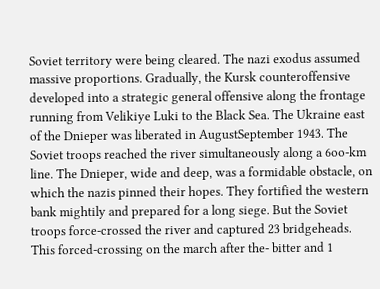Soviet territory were being cleared. The nazi exodus assumed massive proportions. Gradually, the Kursk counteroffensive developed into a strategic general offensive along the frontage running from Velikiye Luki to the Black Sea. The Ukraine east of the Dnieper was liberated in AugustSeptember 1943. The Soviet troops reached the river simultaneously along a 6oo-km line. The Dnieper, wide and deep, was a formidable obstacle, on which the nazis pinned their hopes. They fortified the western bank mightily and prepared for a long siege. But the Soviet troops force-crossed the river and captured 23 bridgeheads. This forced-crossing on the march after the- bitter and 1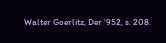Walter Goerlitz, Der '952, s. 208.